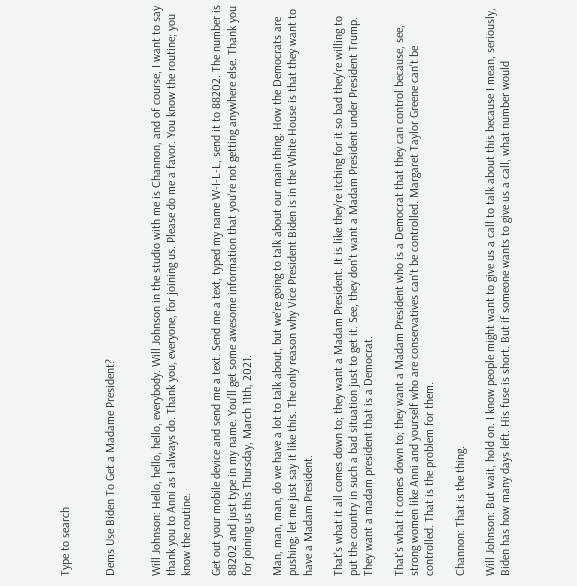Type to search


Dems Use Biden To Get a Madame President?


Will Johnson: Hello, hello, hello, everybody. Will Johnson in the studio with me is Channon, and of course, I want to say thank you to Anni as I always do. Thank you, everyone, for joining us. Please do me a favor. You know the routine; you know the routine.

Get out your mobile device and send me a text. Send me a text, typed my name W-I-L-L, send it to 88202. The number is 88202 and just type in my name. You'll get some awesome information that you're not getting anywhere else. Thank you for joining us this Thursday, March 11th, 2021.

Man, man, man, do we have a lot to talk about, but we're going to talk about our main thing. How the Democrats are pushing; let me just say it like this. The only reason why Vice President Biden is in the White House is that they want to have a Madam President.

That's what it all comes down to; they want a Madam President. It is like they're itching for it so bad they're willing to put the country in such a bad situation just to get it. See, they don't want a Madam President under President Trump. They want a madam president that is a Democrat.

That's what it comes down to; they want a Madam President who is a Democrat that they can control because, see, strong women like Anni and yourself who are conservatives can't be controlled. Margaret Taylor Greene can't be controlled. That is the problem for them.

Channon: That is the thing.

Will Johnson: But wait, hold on. I know people might want to give us a call to talk about this because I mean, seriously, Biden has how many days left. His fuse is short. But if someone wants to give us a call, what number would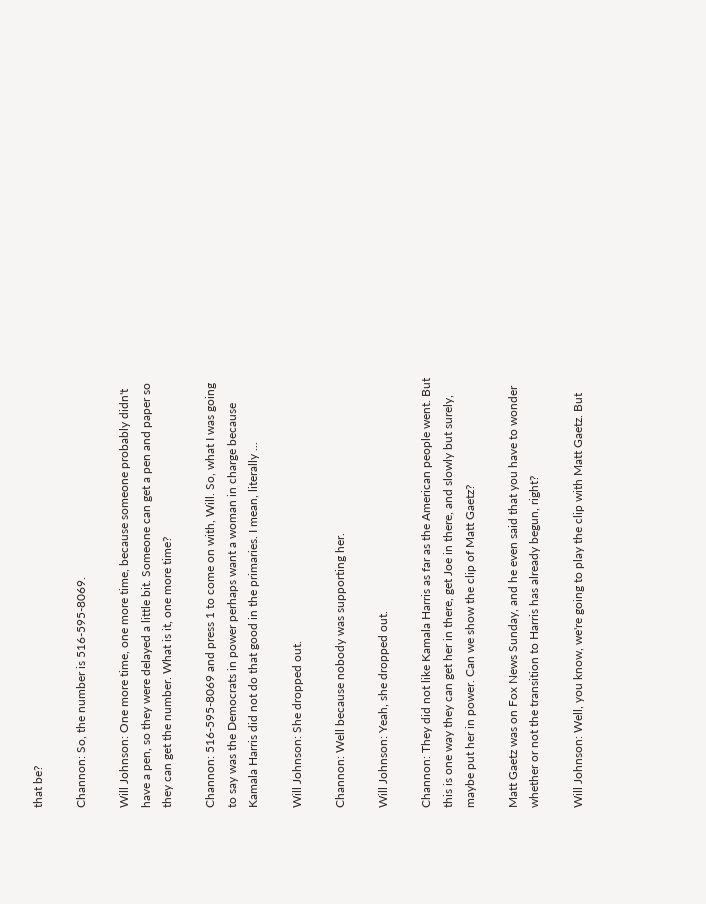that be?

Channon: So, the number is 516-595-8069.

Will Johnson: One more time, one more time, because someone probably didn't have a pen, so they were delayed a little bit. Someone can get a pen and paper so they can get the number. What is it, one more time?

Channon: 516-595-8069 and press 1 to come on with, Will. So, what I was going to say was the Democrats in power perhaps want a woman in charge because Kamala Harris did not do that good in the primaries. I mean, literally ...

Will Johnson: She dropped out.

Channon: Well because nobody was supporting her.

Will Johnson: Yeah, she dropped out.

Channon: They did not like Kamala Harris as far as the American people went. But this is one way they can get her in there, get Joe in there, and slowly but surely, maybe put her in power. Can we show the clip of Matt Gaetz?

Matt Gaetz was on Fox News Sunday, and he even said that you have to wonder whether or not the transition to Harris has already begun, right?

Will Johnson: Well, you know, we're going to play the clip with Matt Gaetz. But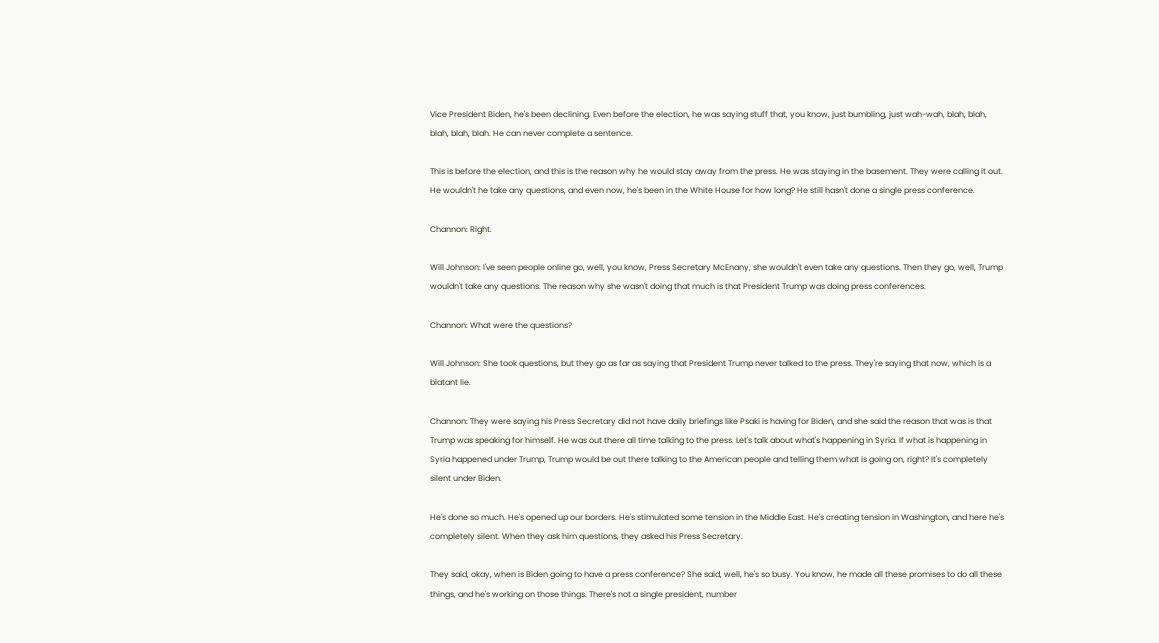Vice President Biden, he's been declining. Even before the election, he was saying stuff that, you know, just bumbling, just wah-wah, blah, blah, blah, blah, blah. He can never complete a sentence.

This is before the election, and this is the reason why he would stay away from the press. He was staying in the basement. They were calling it out. He wouldn't he take any questions, and even now, he's been in the White House for how long? He still hasn't done a single press conference.

Channon: Right.

Will Johnson: I've seen people online go, well, you know, Press Secretary McEnany, she wouldn't even take any questions. Then they go, well, Trump wouldn't take any questions. The reason why she wasn't doing that much is that President Trump was doing press conferences.

Channon: What were the questions?

Will Johnson: She took questions, but they go as far as saying that President Trump never talked to the press. They're saying that now, which is a blatant lie.

Channon: They were saying his Press Secretary did not have daily briefings like Psaki is having for Biden, and she said the reason that was is that Trump was speaking for himself. He was out there all time talking to the press. Let's talk about what's happening in Syria. If what is happening in Syria happened under Trump, Trump would be out there talking to the American people and telling them what is going on, right? It's completely silent under Biden.

He's done so much. He's opened up our borders. He's stimulated some tension in the Middle East. He's creating tension in Washington, and here he's completely silent. When they ask him questions, they asked his Press Secretary.

They said, okay, when is Biden going to have a press conference? She said, well, he's so busy. You know, he made all these promises to do all these things, and he's working on those things. There's not a single president, number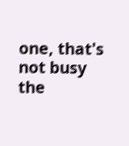one, that's not busy the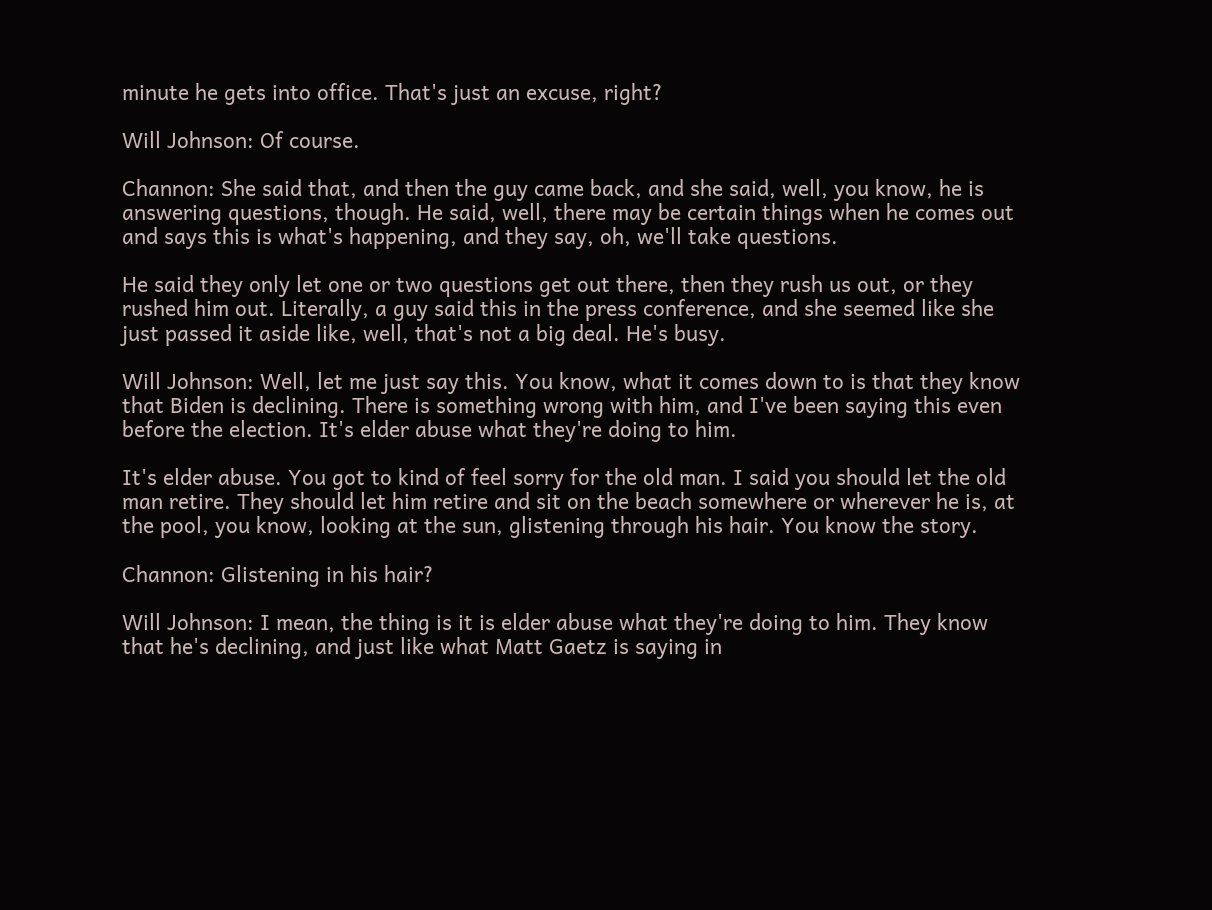minute he gets into office. That's just an excuse, right?

Will Johnson: Of course.

Channon: She said that, and then the guy came back, and she said, well, you know, he is answering questions, though. He said, well, there may be certain things when he comes out and says this is what's happening, and they say, oh, we'll take questions.

He said they only let one or two questions get out there, then they rush us out, or they rushed him out. Literally, a guy said this in the press conference, and she seemed like she just passed it aside like, well, that's not a big deal. He's busy.

Will Johnson: Well, let me just say this. You know, what it comes down to is that they know that Biden is declining. There is something wrong with him, and I've been saying this even before the election. It's elder abuse what they're doing to him.

It's elder abuse. You got to kind of feel sorry for the old man. I said you should let the old man retire. They should let him retire and sit on the beach somewhere or wherever he is, at the pool, you know, looking at the sun, glistening through his hair. You know the story.

Channon: Glistening in his hair?

Will Johnson: I mean, the thing is it is elder abuse what they're doing to him. They know that he's declining, and just like what Matt Gaetz is saying in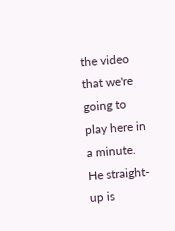the video that we're going to play here in a minute. He straight-up is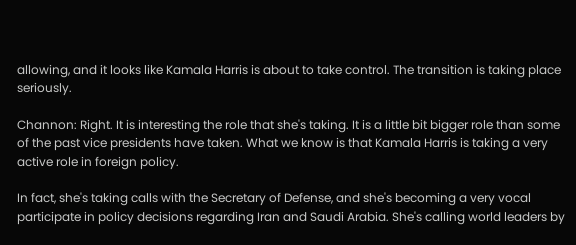allowing, and it looks like Kamala Harris is about to take control. The transition is taking place seriously.

Channon: Right. It is interesting the role that she's taking. It is a little bit bigger role than some of the past vice presidents have taken. What we know is that Kamala Harris is taking a very active role in foreign policy.

In fact, she's taking calls with the Secretary of Defense, and she's becoming a very vocal participate in policy decisions regarding Iran and Saudi Arabia. She's calling world leaders by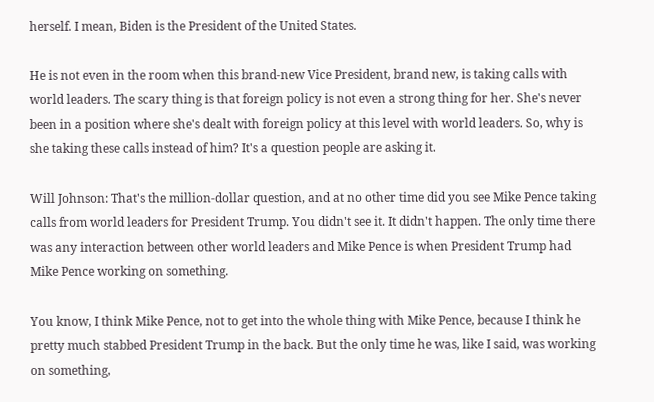herself. I mean, Biden is the President of the United States.

He is not even in the room when this brand-new Vice President, brand new, is taking calls with world leaders. The scary thing is that foreign policy is not even a strong thing for her. She's never been in a position where she's dealt with foreign policy at this level with world leaders. So, why is she taking these calls instead of him? It's a question people are asking it.

Will Johnson: That's the million-dollar question, and at no other time did you see Mike Pence taking calls from world leaders for President Trump. You didn't see it. It didn't happen. The only time there was any interaction between other world leaders and Mike Pence is when President Trump had Mike Pence working on something.

You know, I think Mike Pence, not to get into the whole thing with Mike Pence, because I think he pretty much stabbed President Trump in the back. But the only time he was, like I said, was working on something,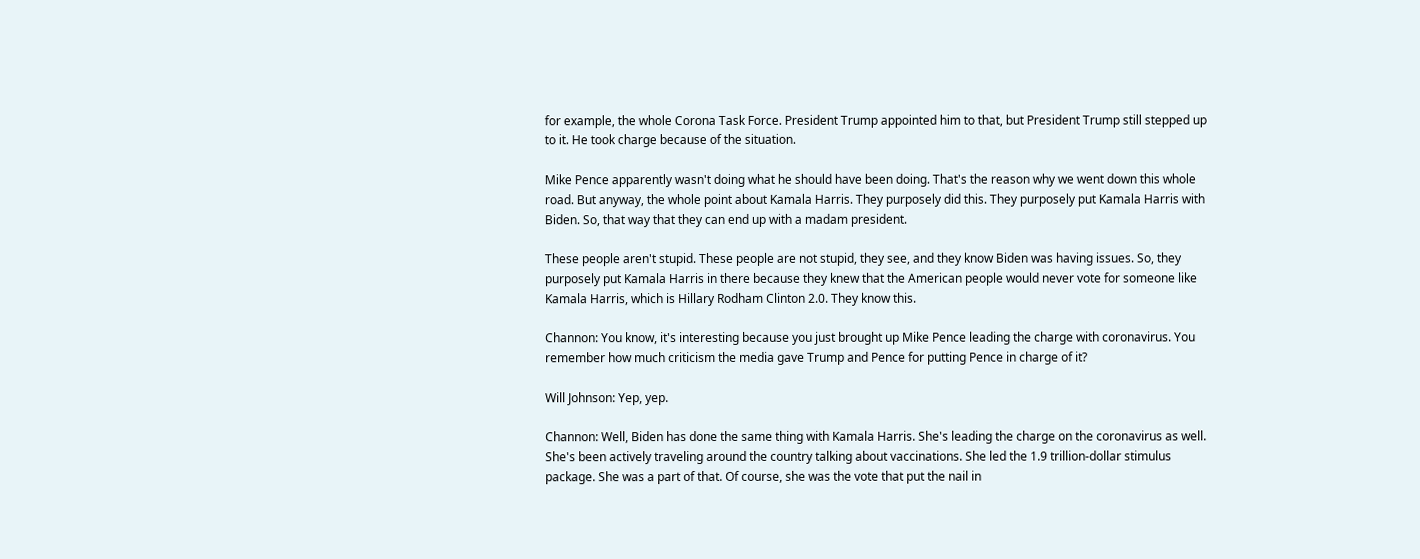for example, the whole Corona Task Force. President Trump appointed him to that, but President Trump still stepped up to it. He took charge because of the situation.

Mike Pence apparently wasn't doing what he should have been doing. That's the reason why we went down this whole road. But anyway, the whole point about Kamala Harris. They purposely did this. They purposely put Kamala Harris with Biden. So, that way that they can end up with a madam president.

These people aren't stupid. These people are not stupid, they see, and they know Biden was having issues. So, they purposely put Kamala Harris in there because they knew that the American people would never vote for someone like Kamala Harris, which is Hillary Rodham Clinton 2.0. They know this.

Channon: You know, it's interesting because you just brought up Mike Pence leading the charge with coronavirus. You remember how much criticism the media gave Trump and Pence for putting Pence in charge of it?

Will Johnson: Yep, yep.

Channon: Well, Biden has done the same thing with Kamala Harris. She's leading the charge on the coronavirus as well. She's been actively traveling around the country talking about vaccinations. She led the 1.9 trillion-dollar stimulus package. She was a part of that. Of course, she was the vote that put the nail in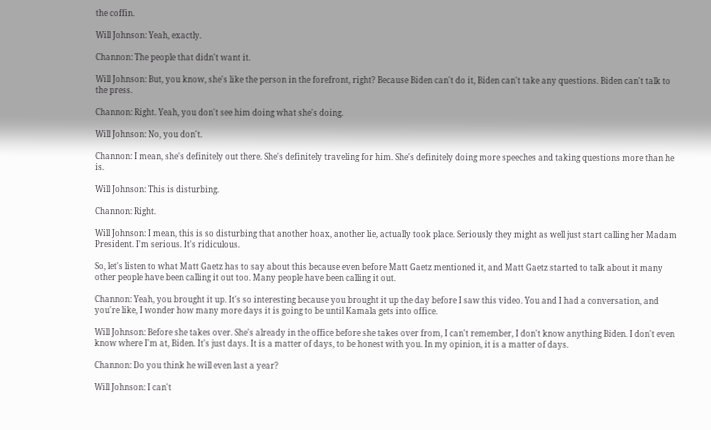the coffin.

Will Johnson: Yeah, exactly.

Channon: The people that didn't want it.

Will Johnson: But, you know, she's like the person in the forefront, right? Because Biden can't do it, Biden can't take any questions. Biden can't talk to the press.

Channon: Right. Yeah, you don't see him doing what she's doing.

Will Johnson: No, you don't.

Channon: I mean, she's definitely out there. She's definitely traveling for him. She's definitely doing more speeches and taking questions more than he is.

Will Johnson: This is disturbing.

Channon: Right.

Will Johnson: I mean, this is so disturbing that another hoax, another lie, actually took place. Seriously they might as well just start calling her Madam President. I'm serious. It's ridiculous.

So, let's listen to what Matt Gaetz has to say about this because even before Matt Gaetz mentioned it, and Matt Gaetz started to talk about it many other people have been calling it out too. Many people have been calling it out.

Channon: Yeah, you brought it up. It's so interesting because you brought it up the day before I saw this video. You and I had a conversation, and you're like, I wonder how many more days it is going to be until Kamala gets into office.

Will Johnson: Before she takes over. She's already in the office before she takes over from, I can't remember, I don't know anything Biden. I don't even know where I'm at, Biden. It's just days. It is a matter of days, to be honest with you. In my opinion, it is a matter of days.

Channon: Do you think he will even last a year?

Will Johnson: I can't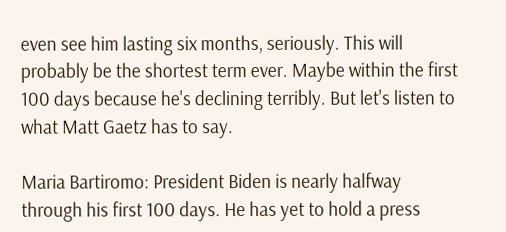even see him lasting six months, seriously. This will probably be the shortest term ever. Maybe within the first 100 days because he's declining terribly. But let's listen to what Matt Gaetz has to say.

Maria Bartiromo: President Biden is nearly halfway through his first 100 days. He has yet to hold a press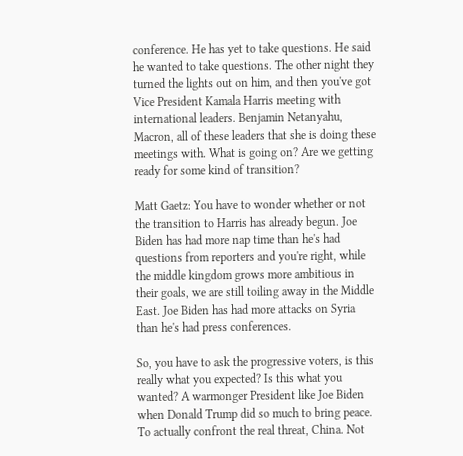conference. He has yet to take questions. He said he wanted to take questions. The other night they turned the lights out on him, and then you've got Vice President Kamala Harris meeting with international leaders. Benjamin Netanyahu, Macron, all of these leaders that she is doing these meetings with. What is going on? Are we getting ready for some kind of transition?

Matt Gaetz: You have to wonder whether or not the transition to Harris has already begun. Joe Biden has had more nap time than he's had questions from reporters and you're right, while the middle kingdom grows more ambitious in their goals, we are still toiling away in the Middle East. Joe Biden has had more attacks on Syria than he's had press conferences.

So, you have to ask the progressive voters, is this really what you expected? Is this what you wanted? A warmonger President like Joe Biden when Donald Trump did so much to bring peace. To actually confront the real threat, China. Not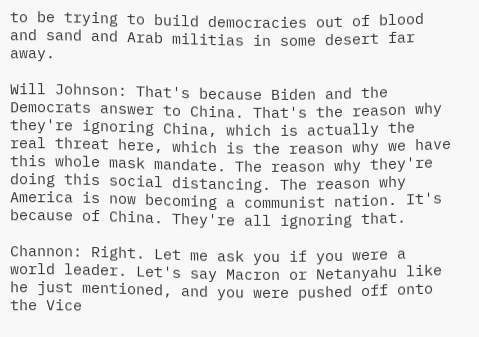to be trying to build democracies out of blood and sand and Arab militias in some desert far away.

Will Johnson: That's because Biden and the Democrats answer to China. That's the reason why they're ignoring China, which is actually the real threat here, which is the reason why we have this whole mask mandate. The reason why they're doing this social distancing. The reason why America is now becoming a communist nation. It's because of China. They're all ignoring that.

Channon: Right. Let me ask you if you were a world leader. Let's say Macron or Netanyahu like he just mentioned, and you were pushed off onto the Vice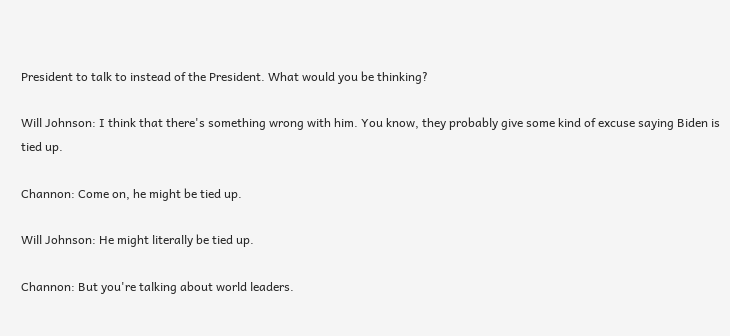President to talk to instead of the President. What would you be thinking?

Will Johnson: I think that there's something wrong with him. You know, they probably give some kind of excuse saying Biden is tied up.

Channon: Come on, he might be tied up.

Will Johnson: He might literally be tied up.

Channon: But you're talking about world leaders.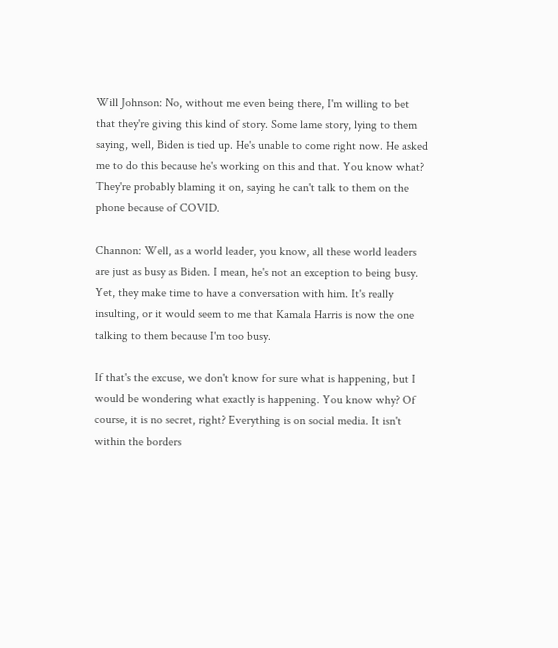Will Johnson: No, without me even being there, I'm willing to bet that they're giving this kind of story. Some lame story, lying to them saying, well, Biden is tied up. He's unable to come right now. He asked me to do this because he's working on this and that. You know what? They're probably blaming it on, saying he can't talk to them on the phone because of COVID.

Channon: Well, as a world leader, you know, all these world leaders are just as busy as Biden. I mean, he's not an exception to being busy. Yet, they make time to have a conversation with him. It's really insulting, or it would seem to me that Kamala Harris is now the one talking to them because I'm too busy.

If that's the excuse, we don't know for sure what is happening, but I would be wondering what exactly is happening. You know why? Of course, it is no secret, right? Everything is on social media. It isn't within the borders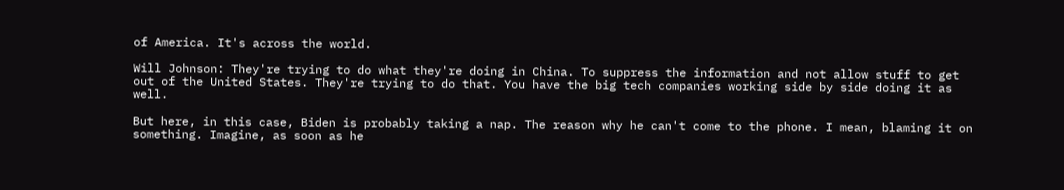of America. It's across the world.

Will Johnson: They're trying to do what they're doing in China. To suppress the information and not allow stuff to get out of the United States. They're trying to do that. You have the big tech companies working side by side doing it as well.

But here, in this case, Biden is probably taking a nap. The reason why he can't come to the phone. I mean, blaming it on something. Imagine, as soon as he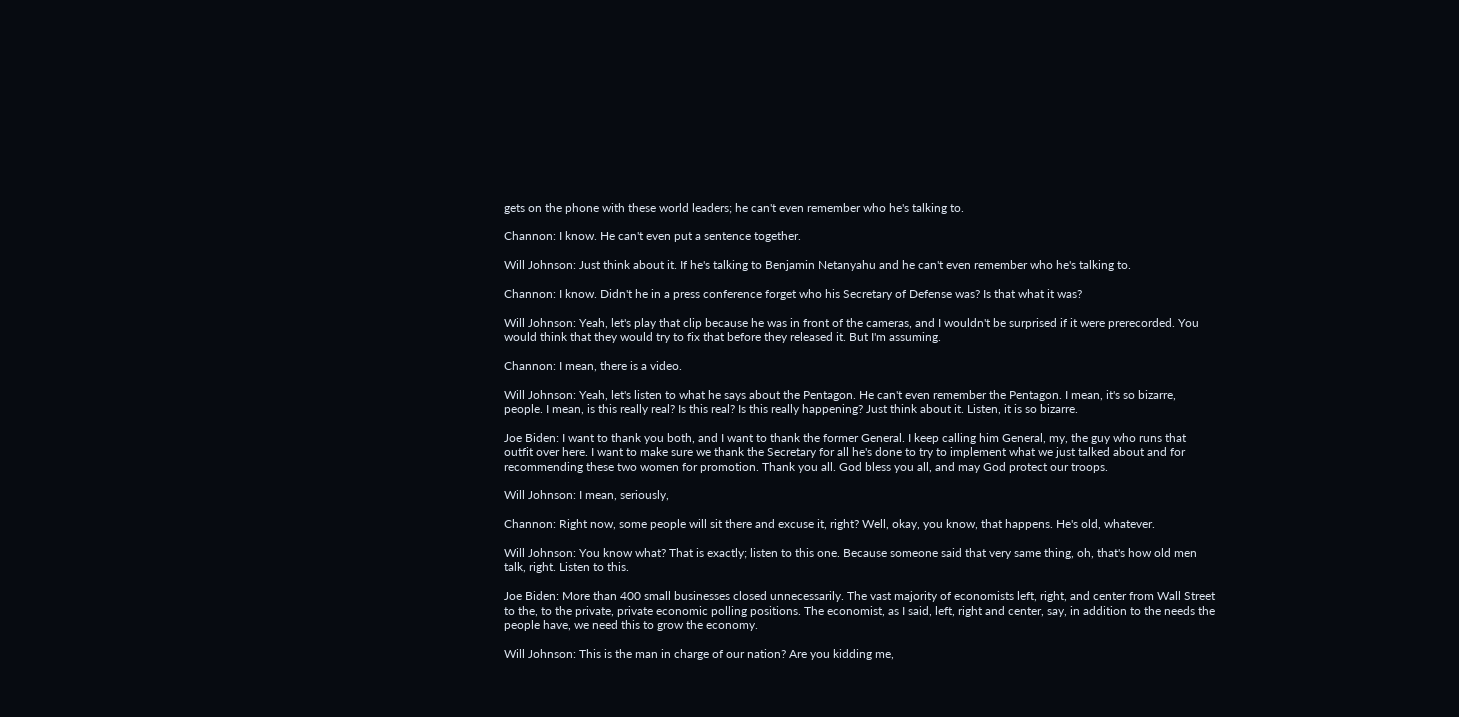gets on the phone with these world leaders; he can't even remember who he's talking to.

Channon: I know. He can't even put a sentence together.

Will Johnson: Just think about it. If he's talking to Benjamin Netanyahu and he can't even remember who he's talking to.

Channon: I know. Didn't he in a press conference forget who his Secretary of Defense was? Is that what it was?

Will Johnson: Yeah, let's play that clip because he was in front of the cameras, and I wouldn't be surprised if it were prerecorded. You would think that they would try to fix that before they released it. But I'm assuming.

Channon: I mean, there is a video.

Will Johnson: Yeah, let's listen to what he says about the Pentagon. He can't even remember the Pentagon. I mean, it's so bizarre, people. I mean, is this really real? Is this real? Is this really happening? Just think about it. Listen, it is so bizarre.

Joe Biden: I want to thank you both, and I want to thank the former General. I keep calling him General, my, the guy who runs that outfit over here. I want to make sure we thank the Secretary for all he's done to try to implement what we just talked about and for recommending these two women for promotion. Thank you all. God bless you all, and may God protect our troops.

Will Johnson: I mean, seriously,

Channon: Right now, some people will sit there and excuse it, right? Well, okay, you know, that happens. He's old, whatever.

Will Johnson: You know what? That is exactly; listen to this one. Because someone said that very same thing, oh, that's how old men talk, right. Listen to this.

Joe Biden: More than 400 small businesses closed unnecessarily. The vast majority of economists left, right, and center from Wall Street to the, to the private, private economic polling positions. The economist, as I said, left, right and center, say, in addition to the needs the people have, we need this to grow the economy.

Will Johnson: This is the man in charge of our nation? Are you kidding me,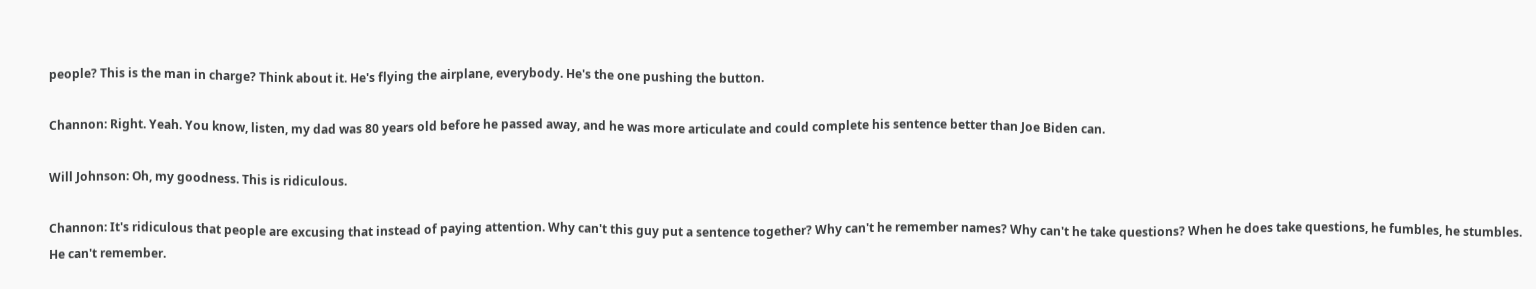people? This is the man in charge? Think about it. He's flying the airplane, everybody. He's the one pushing the button.

Channon: Right. Yeah. You know, listen, my dad was 80 years old before he passed away, and he was more articulate and could complete his sentence better than Joe Biden can.

Will Johnson: Oh, my goodness. This is ridiculous.

Channon: It's ridiculous that people are excusing that instead of paying attention. Why can't this guy put a sentence together? Why can't he remember names? Why can't he take questions? When he does take questions, he fumbles, he stumbles. He can't remember.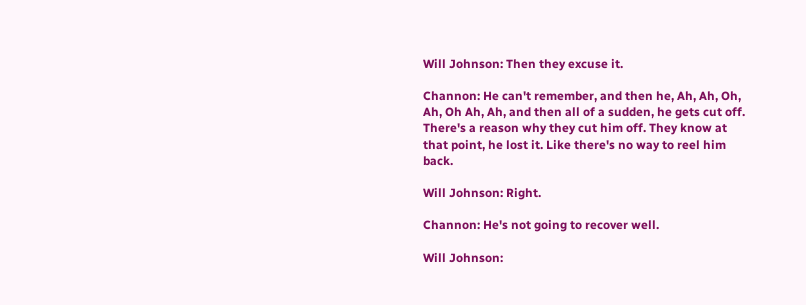Will Johnson: Then they excuse it.

Channon: He can't remember, and then he, Ah, Ah, Oh, Ah, Oh Ah, Ah, and then all of a sudden, he gets cut off. There's a reason why they cut him off. They know at that point, he lost it. Like there's no way to reel him back.

Will Johnson: Right.

Channon: He's not going to recover well.

Will Johnson: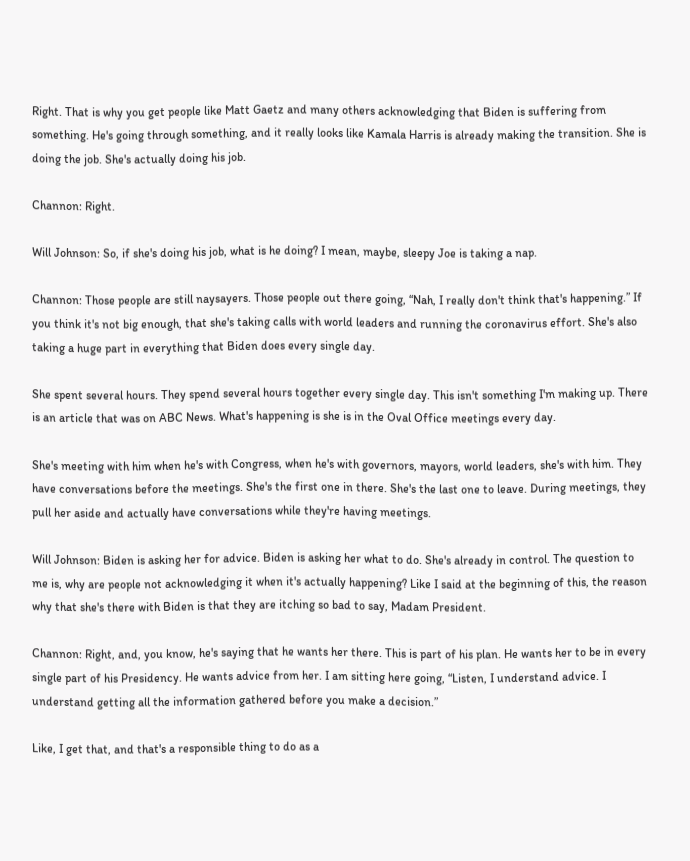Right. That is why you get people like Matt Gaetz and many others acknowledging that Biden is suffering from something. He's going through something, and it really looks like Kamala Harris is already making the transition. She is doing the job. She's actually doing his job.

Channon: Right.

Will Johnson: So, if she's doing his job, what is he doing? I mean, maybe, sleepy Joe is taking a nap.

Channon: Those people are still naysayers. Those people out there going, “Nah, I really don't think that's happening.” If you think it's not big enough, that she's taking calls with world leaders and running the coronavirus effort. She's also taking a huge part in everything that Biden does every single day.

She spent several hours. They spend several hours together every single day. This isn't something I'm making up. There is an article that was on ABC News. What's happening is she is in the Oval Office meetings every day.

She's meeting with him when he's with Congress, when he's with governors, mayors, world leaders, she's with him. They have conversations before the meetings. She's the first one in there. She's the last one to leave. During meetings, they pull her aside and actually have conversations while they're having meetings.

Will Johnson: Biden is asking her for advice. Biden is asking her what to do. She's already in control. The question to me is, why are people not acknowledging it when it's actually happening? Like I said at the beginning of this, the reason why that she's there with Biden is that they are itching so bad to say, Madam President.

Channon: Right, and, you know, he's saying that he wants her there. This is part of his plan. He wants her to be in every single part of his Presidency. He wants advice from her. I am sitting here going, “Listen, I understand advice. I understand getting all the information gathered before you make a decision.”

Like, I get that, and that's a responsible thing to do as a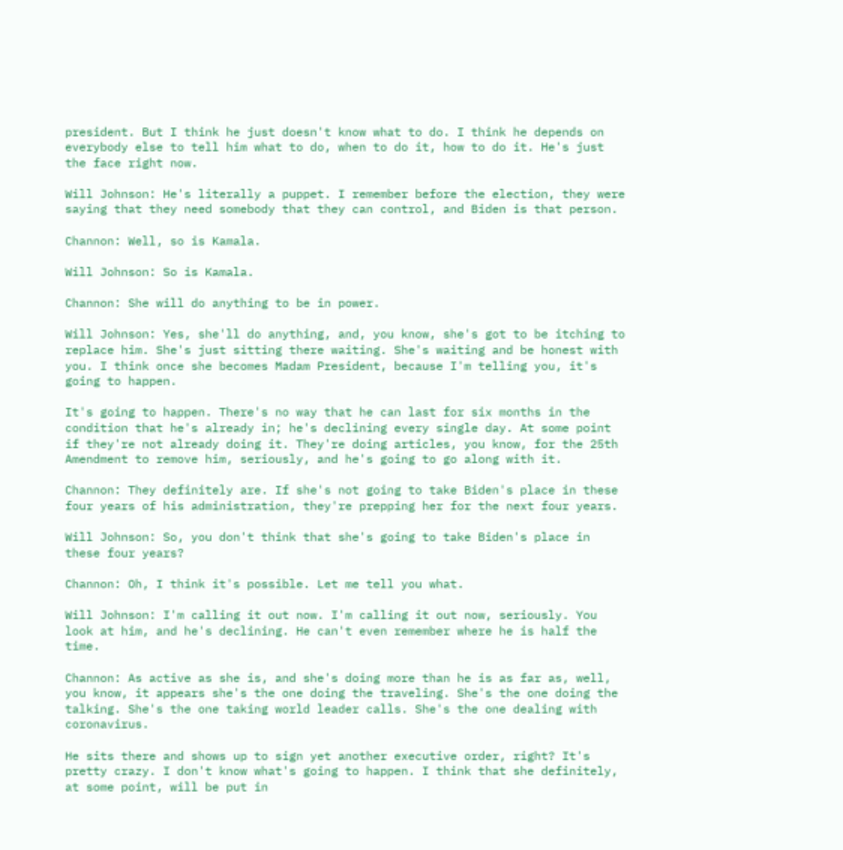president. But I think he just doesn't know what to do. I think he depends on everybody else to tell him what to do, when to do it, how to do it. He's just the face right now.

Will Johnson: He's literally a puppet. I remember before the election, they were saying that they need somebody that they can control, and Biden is that person.

Channon: Well, so is Kamala.

Will Johnson: So is Kamala.

Channon: She will do anything to be in power.

Will Johnson: Yes, she'll do anything, and, you know, she's got to be itching to replace him. She's just sitting there waiting. She's waiting and be honest with you. I think once she becomes Madam President, because I'm telling you, it's going to happen.

It's going to happen. There's no way that he can last for six months in the condition that he's already in; he's declining every single day. At some point if they're not already doing it. They're doing articles, you know, for the 25th Amendment to remove him, seriously, and he's going to go along with it.

Channon: They definitely are. If she's not going to take Biden's place in these four years of his administration, they're prepping her for the next four years.

Will Johnson: So, you don't think that she's going to take Biden's place in these four years?

Channon: Oh, I think it's possible. Let me tell you what.

Will Johnson: I'm calling it out now. I'm calling it out now, seriously. You look at him, and he's declining. He can't even remember where he is half the time.

Channon: As active as she is, and she's doing more than he is as far as, well, you know, it appears she's the one doing the traveling. She's the one doing the talking. She's the one taking world leader calls. She's the one dealing with coronavirus.

He sits there and shows up to sign yet another executive order, right? It's pretty crazy. I don't know what's going to happen. I think that she definitely, at some point, will be put in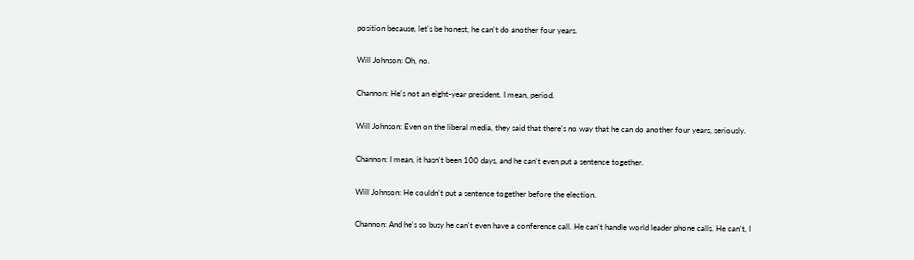position because, let's be honest, he can't do another four years.

Will Johnson: Oh, no.

Channon: He's not an eight-year president. I mean, period.

Will Johnson: Even on the liberal media, they said that there's no way that he can do another four years, seriously.

Channon: I mean, it hasn't been 100 days, and he can't even put a sentence together.

Will Johnson: He couldn't put a sentence together before the election.

Channon: And he's so busy he can't even have a conference call. He can't handle world leader phone calls. He can't, I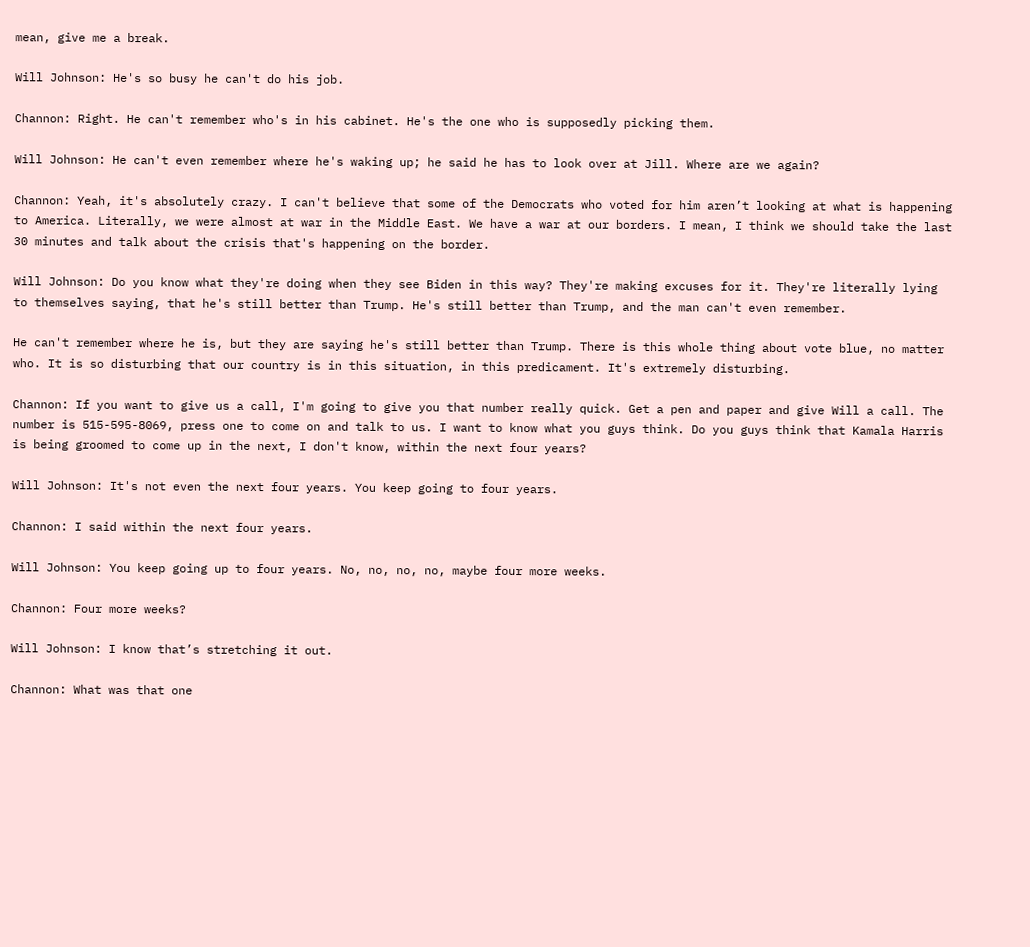mean, give me a break.

Will Johnson: He's so busy he can't do his job.

Channon: Right. He can't remember who's in his cabinet. He's the one who is supposedly picking them.

Will Johnson: He can't even remember where he's waking up; he said he has to look over at Jill. Where are we again?

Channon: Yeah, it's absolutely crazy. I can't believe that some of the Democrats who voted for him aren’t looking at what is happening to America. Literally, we were almost at war in the Middle East. We have a war at our borders. I mean, I think we should take the last 30 minutes and talk about the crisis that's happening on the border.

Will Johnson: Do you know what they're doing when they see Biden in this way? They're making excuses for it. They're literally lying to themselves saying, that he's still better than Trump. He's still better than Trump, and the man can't even remember.

He can't remember where he is, but they are saying he's still better than Trump. There is this whole thing about vote blue, no matter who. It is so disturbing that our country is in this situation, in this predicament. It's extremely disturbing.

Channon: If you want to give us a call, I'm going to give you that number really quick. Get a pen and paper and give Will a call. The number is 515-595-8069, press one to come on and talk to us. I want to know what you guys think. Do you guys think that Kamala Harris is being groomed to come up in the next, I don't know, within the next four years?

Will Johnson: It's not even the next four years. You keep going to four years.

Channon: I said within the next four years.

Will Johnson: You keep going up to four years. No, no, no, no, maybe four more weeks.

Channon: Four more weeks?

Will Johnson: I know that’s stretching it out.

Channon: What was that one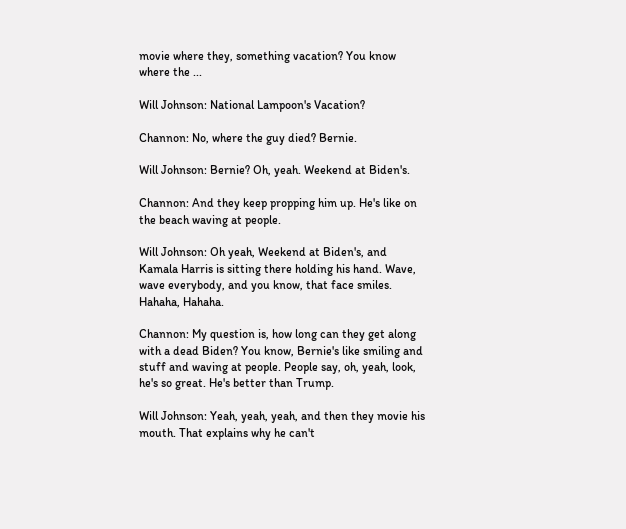movie where they, something vacation? You know where the ...

Will Johnson: National Lampoon's Vacation?

Channon: No, where the guy died? Bernie.

Will Johnson: Bernie? Oh, yeah. Weekend at Biden's.

Channon: And they keep propping him up. He's like on the beach waving at people.

Will Johnson: Oh yeah, Weekend at Biden's, and Kamala Harris is sitting there holding his hand. Wave, wave everybody, and you know, that face smiles. Hahaha, Hahaha.

Channon: My question is, how long can they get along with a dead Biden? You know, Bernie's like smiling and stuff and waving at people. People say, oh, yeah, look, he's so great. He's better than Trump.

Will Johnson: Yeah, yeah, yeah, and then they movie his mouth. That explains why he can't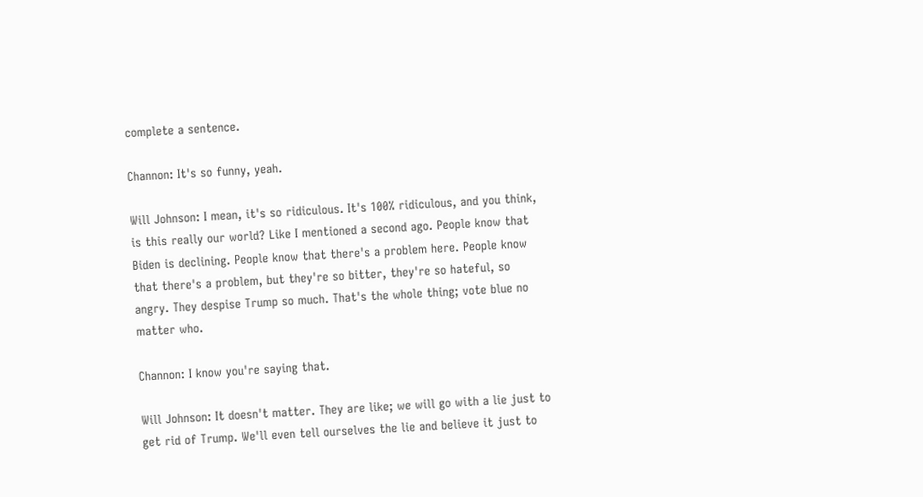complete a sentence.

Channon: It's so funny, yeah.

Will Johnson: I mean, it's so ridiculous. It's 100% ridiculous, and you think, is this really our world? Like I mentioned a second ago. People know that Biden is declining. People know that there's a problem here. People know that there's a problem, but they're so bitter, they're so hateful, so angry. They despise Trump so much. That's the whole thing; vote blue no matter who.

Channon: I know you're saying that.

Will Johnson: It doesn't matter. They are like; we will go with a lie just to get rid of Trump. We'll even tell ourselves the lie and believe it just to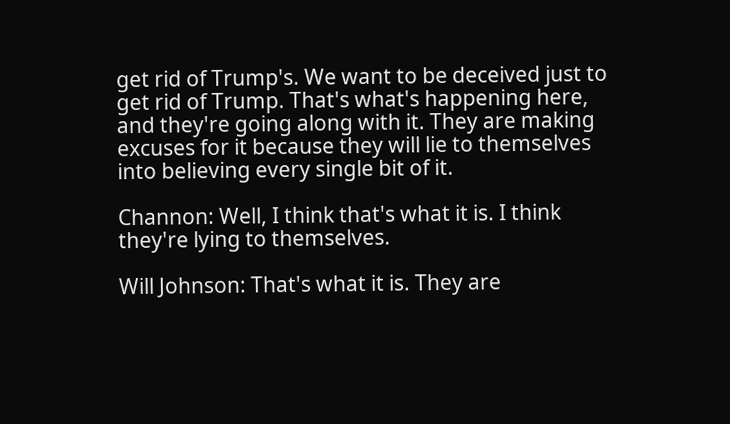get rid of Trump's. We want to be deceived just to get rid of Trump. That's what's happening here, and they're going along with it. They are making excuses for it because they will lie to themselves into believing every single bit of it.

Channon: Well, I think that's what it is. I think they're lying to themselves.

Will Johnson: That's what it is. They are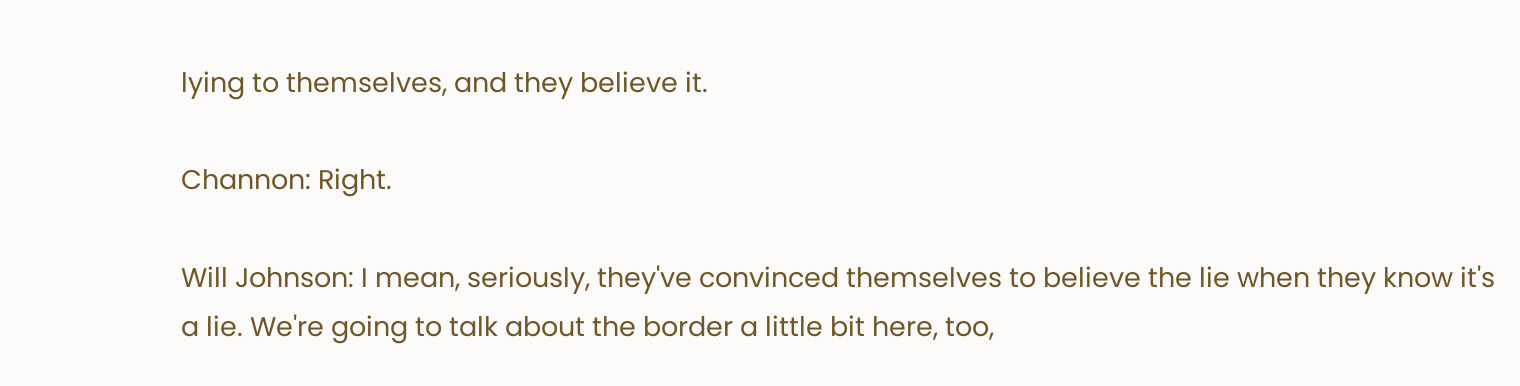lying to themselves, and they believe it.

Channon: Right.

Will Johnson: I mean, seriously, they've convinced themselves to believe the lie when they know it's a lie. We're going to talk about the border a little bit here, too,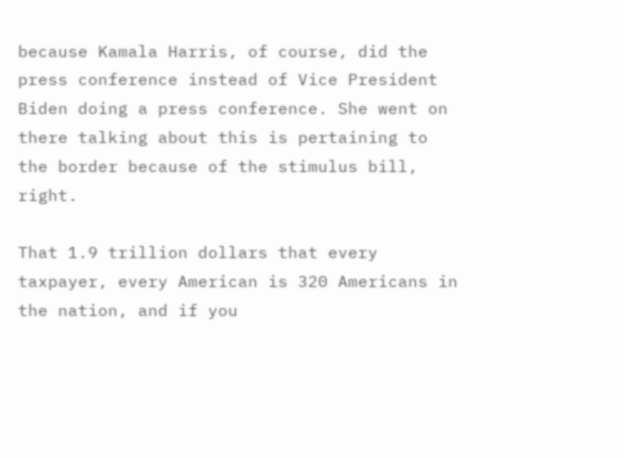because Kamala Harris, of course, did the press conference instead of Vice President Biden doing a press conference. She went on there talking about this is pertaining to the border because of the stimulus bill, right.

That 1.9 trillion dollars that every taxpayer, every American is 320 Americans in the nation, and if you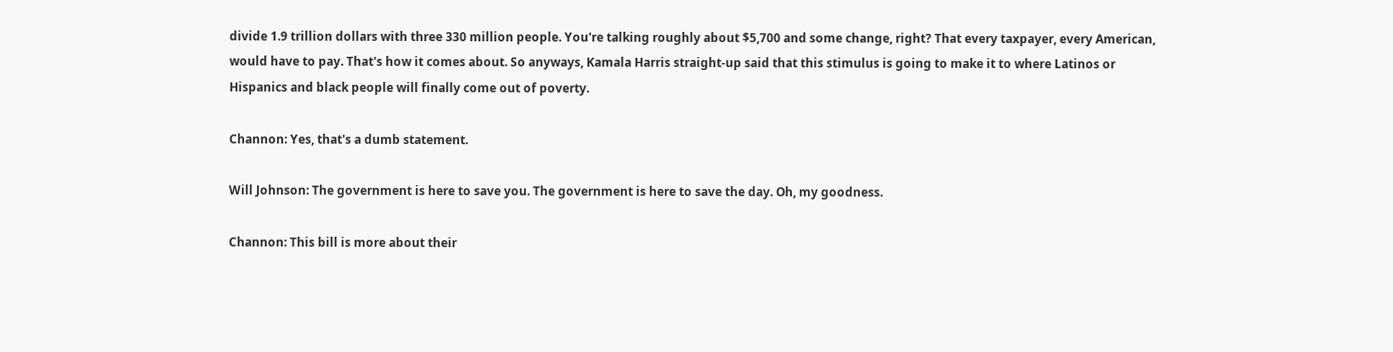divide 1.9 trillion dollars with three 330 million people. You're talking roughly about $5,700 and some change, right? That every taxpayer, every American, would have to pay. That's how it comes about. So anyways, Kamala Harris straight-up said that this stimulus is going to make it to where Latinos or Hispanics and black people will finally come out of poverty.

Channon: Yes, that's a dumb statement.

Will Johnson: The government is here to save you. The government is here to save the day. Oh, my goodness.

Channon: This bill is more about their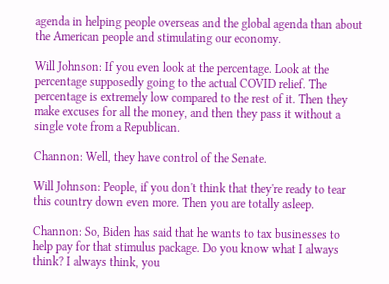agenda in helping people overseas and the global agenda than about the American people and stimulating our economy.

Will Johnson: If you even look at the percentage. Look at the percentage supposedly going to the actual COVID relief. The percentage is extremely low compared to the rest of it. Then they make excuses for all the money, and then they pass it without a single vote from a Republican.

Channon: Well, they have control of the Senate.

Will Johnson: People, if you don't think that they're ready to tear this country down even more. Then you are totally asleep.

Channon: So, Biden has said that he wants to tax businesses to help pay for that stimulus package. Do you know what I always think? I always think, you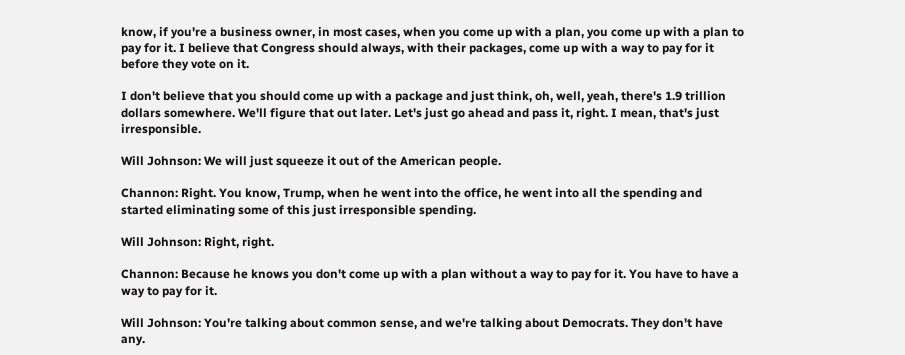know, if you're a business owner, in most cases, when you come up with a plan, you come up with a plan to pay for it. I believe that Congress should always, with their packages, come up with a way to pay for it before they vote on it.

I don't believe that you should come up with a package and just think, oh, well, yeah, there's 1.9 trillion dollars somewhere. We'll figure that out later. Let's just go ahead and pass it, right. I mean, that's just irresponsible.

Will Johnson: We will just squeeze it out of the American people.

Channon: Right. You know, Trump, when he went into the office, he went into all the spending and started eliminating some of this just irresponsible spending.

Will Johnson: Right, right.

Channon: Because he knows you don't come up with a plan without a way to pay for it. You have to have a way to pay for it.

Will Johnson: You're talking about common sense, and we're talking about Democrats. They don't have any.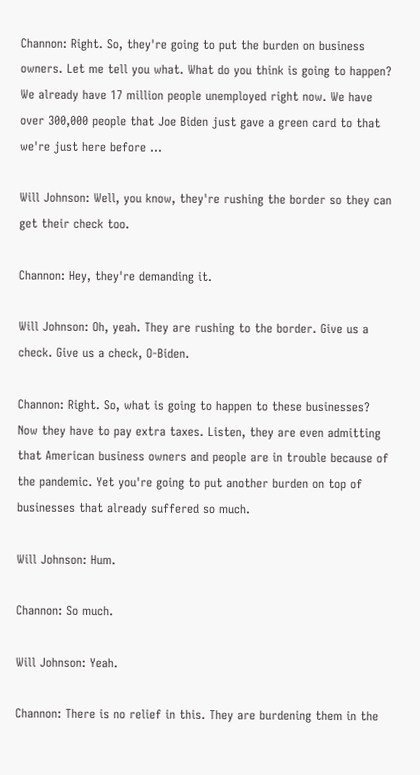Channon: Right. So, they're going to put the burden on business owners. Let me tell you what. What do you think is going to happen? We already have 17 million people unemployed right now. We have over 300,000 people that Joe Biden just gave a green card to that we're just here before ...

Will Johnson: Well, you know, they're rushing the border so they can get their check too.

Channon: Hey, they're demanding it.

Will Johnson: Oh, yeah. They are rushing to the border. Give us a check. Give us a check, O-Biden.

Channon: Right. So, what is going to happen to these businesses? Now they have to pay extra taxes. Listen, they are even admitting that American business owners and people are in trouble because of the pandemic. Yet you're going to put another burden on top of businesses that already suffered so much.

Will Johnson: Hum.

Channon: So much.

Will Johnson: Yeah.

Channon: There is no relief in this. They are burdening them in the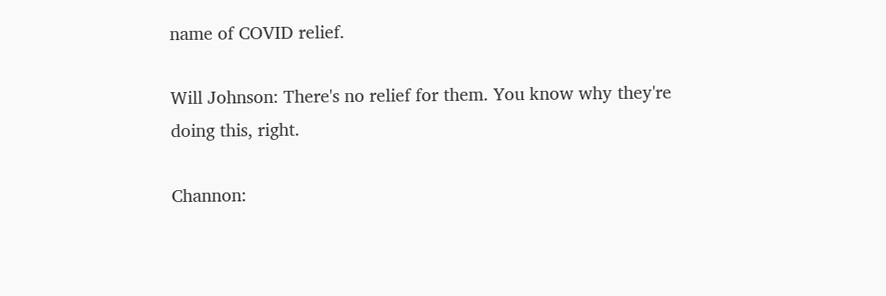name of COVID relief.

Will Johnson: There's no relief for them. You know why they're doing this, right.

Channon: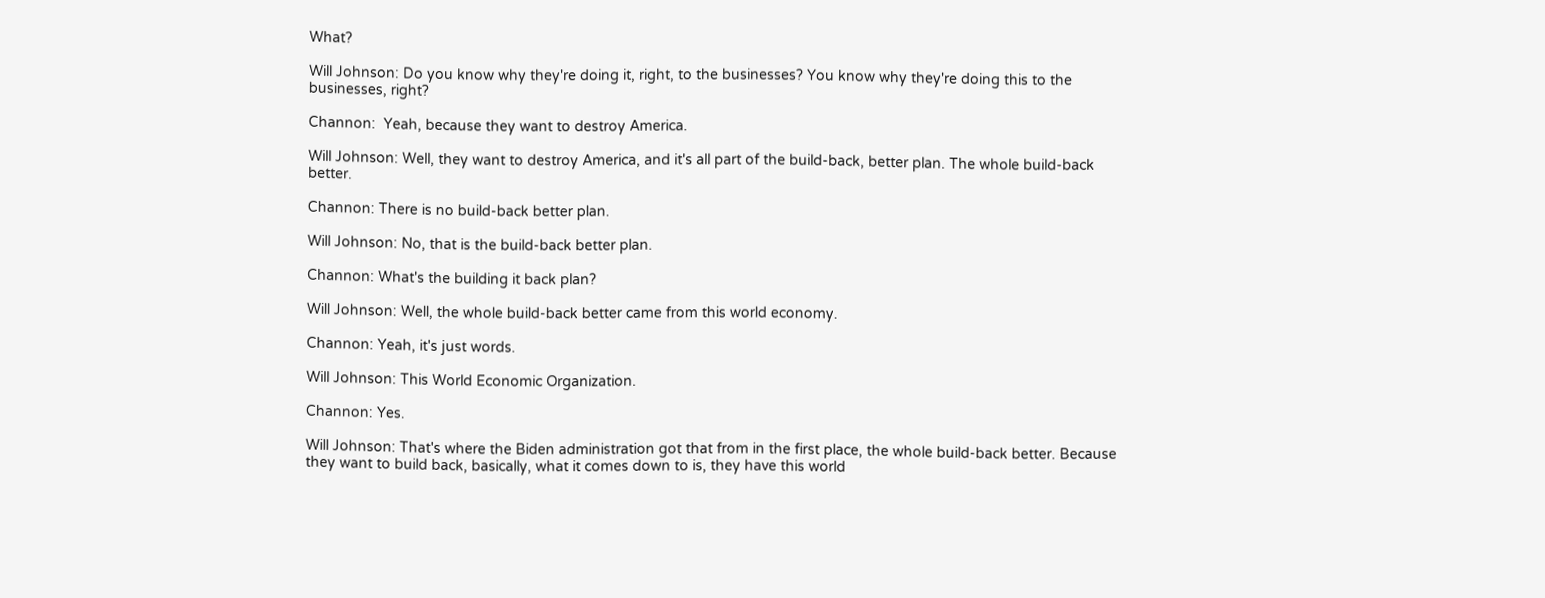What?

Will Johnson: Do you know why they're doing it, right, to the businesses? You know why they're doing this to the businesses, right?

Channon:  Yeah, because they want to destroy America.

Will Johnson: Well, they want to destroy America, and it's all part of the build-back, better plan. The whole build-back better.

Channon: There is no build-back better plan.

Will Johnson: No, that is the build-back better plan.

Channon: What's the building it back plan?

Will Johnson: Well, the whole build-back better came from this world economy.

Channon: Yeah, it's just words.

Will Johnson: This World Economic Organization.

Channon: Yes.

Will Johnson: That's where the Biden administration got that from in the first place, the whole build-back better. Because they want to build back, basically, what it comes down to is, they have this world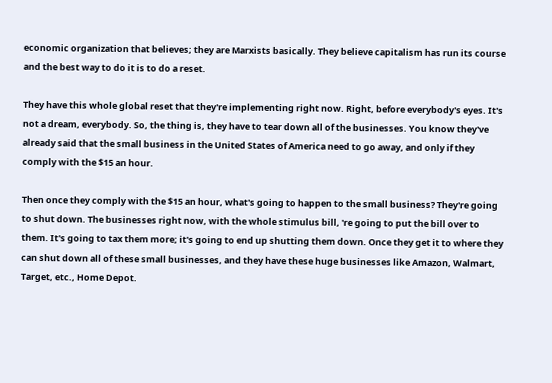economic organization that believes; they are Marxists basically. They believe capitalism has run its course and the best way to do it is to do a reset.

They have this whole global reset that they're implementing right now. Right, before everybody's eyes. It's not a dream, everybody. So, the thing is, they have to tear down all of the businesses. You know they've already said that the small business in the United States of America need to go away, and only if they comply with the $15 an hour.

Then once they comply with the $15 an hour, what's going to happen to the small business? They're going to shut down. The businesses right now, with the whole stimulus bill, 're going to put the bill over to them. It's going to tax them more; it's going to end up shutting them down. Once they get it to where they can shut down all of these small businesses, and they have these huge businesses like Amazon, Walmart, Target, etc., Home Depot.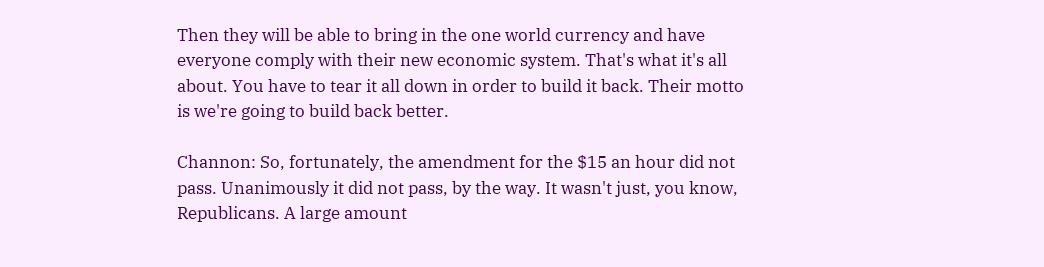Then they will be able to bring in the one world currency and have everyone comply with their new economic system. That's what it's all about. You have to tear it all down in order to build it back. Their motto is we're going to build back better.

Channon: So, fortunately, the amendment for the $15 an hour did not pass. Unanimously it did not pass, by the way. It wasn't just, you know, Republicans. A large amount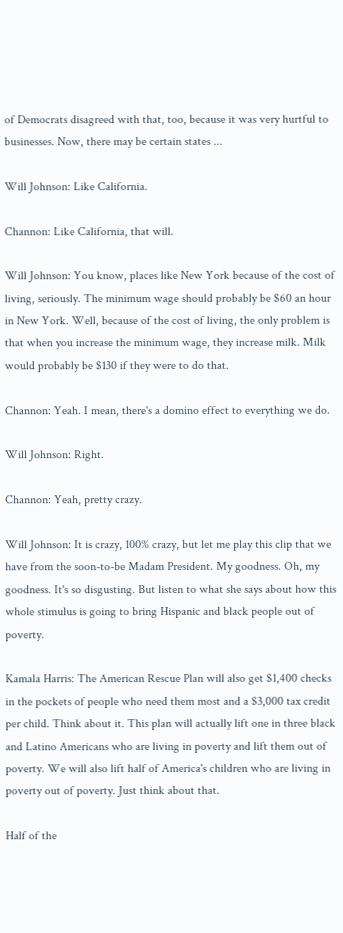of Democrats disagreed with that, too, because it was very hurtful to businesses. Now, there may be certain states ...

Will Johnson: Like California.

Channon: Like California, that will.

Will Johnson: You know, places like New York because of the cost of living, seriously. The minimum wage should probably be $60 an hour in New York. Well, because of the cost of living, the only problem is that when you increase the minimum wage, they increase milk. Milk would probably be $130 if they were to do that.

Channon: Yeah. I mean, there's a domino effect to everything we do.

Will Johnson: Right.

Channon: Yeah, pretty crazy.

Will Johnson: It is crazy, 100% crazy, but let me play this clip that we have from the soon-to-be Madam President. My goodness. Oh, my goodness. It's so disgusting. But listen to what she says about how this whole stimulus is going to bring Hispanic and black people out of poverty.

Kamala Harris: The American Rescue Plan will also get $1,400 checks in the pockets of people who need them most and a $3,000 tax credit per child. Think about it. This plan will actually lift one in three black and Latino Americans who are living in poverty and lift them out of poverty. We will also lift half of America's children who are living in poverty out of poverty. Just think about that.

Half of the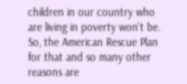children in our country who are living in poverty won't be. So, the American Rescue Plan for that and so many other reasons are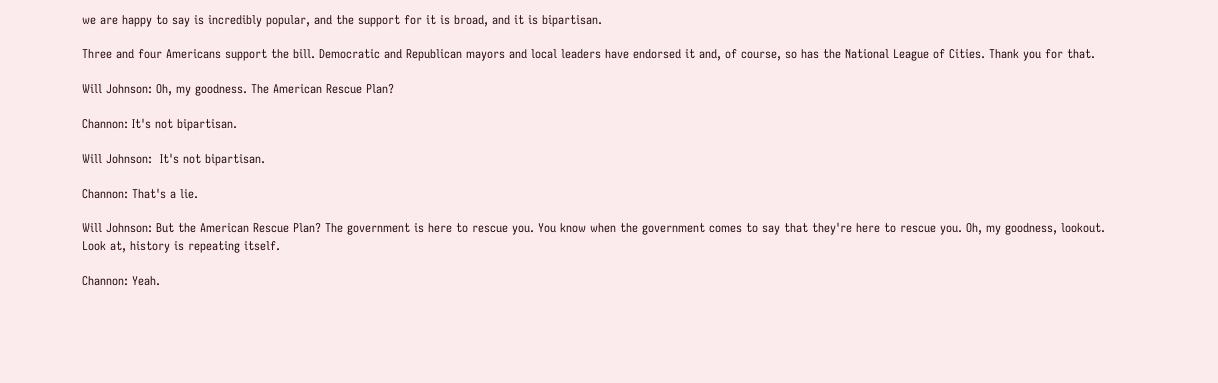we are happy to say is incredibly popular, and the support for it is broad, and it is bipartisan.

Three and four Americans support the bill. Democratic and Republican mayors and local leaders have endorsed it and, of course, so has the National League of Cities. Thank you for that.

Will Johnson: Oh, my goodness. The American Rescue Plan?

Channon: It's not bipartisan.

Will Johnson:  It's not bipartisan.

Channon: That's a lie.

Will Johnson: But the American Rescue Plan? The government is here to rescue you. You know when the government comes to say that they're here to rescue you. Oh, my goodness, lookout. Look at, history is repeating itself.

Channon: Yeah.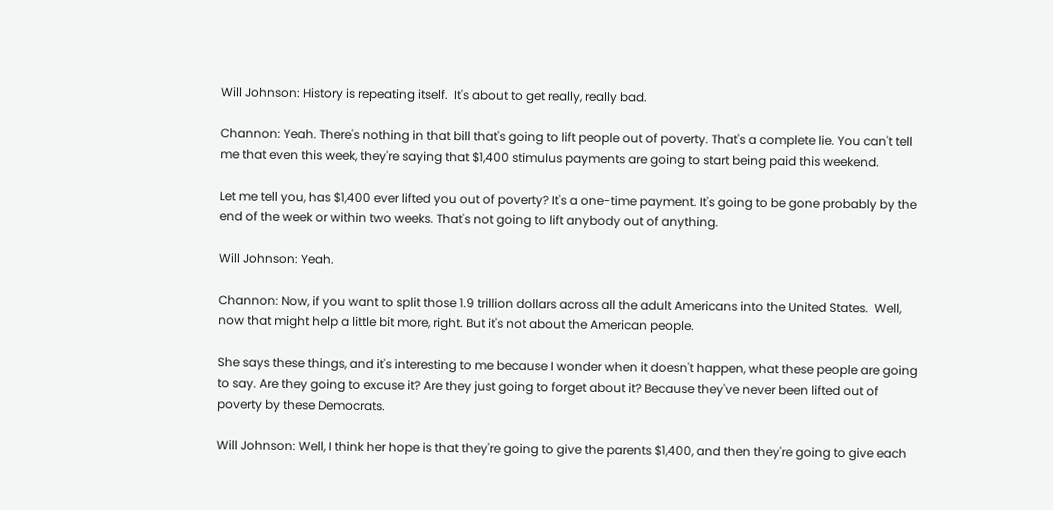Will Johnson: History is repeating itself.  It's about to get really, really bad.

Channon: Yeah. There's nothing in that bill that's going to lift people out of poverty. That's a complete lie. You can't tell me that even this week, they're saying that $1,400 stimulus payments are going to start being paid this weekend.

Let me tell you, has $1,400 ever lifted you out of poverty? It's a one-time payment. It's going to be gone probably by the end of the week or within two weeks. That's not going to lift anybody out of anything.

Will Johnson: Yeah.

Channon: Now, if you want to split those 1.9 trillion dollars across all the adult Americans into the United States.  Well, now that might help a little bit more, right. But it's not about the American people.

She says these things, and it's interesting to me because I wonder when it doesn't happen, what these people are going to say. Are they going to excuse it? Are they just going to forget about it? Because they've never been lifted out of poverty by these Democrats.

Will Johnson: Well, I think her hope is that they're going to give the parents $1,400, and then they're going to give each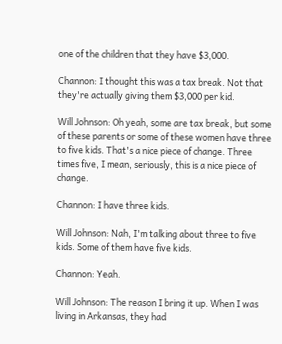one of the children that they have $3,000.

Channon: I thought this was a tax break. Not that they're actually giving them $3,000 per kid.

Will Johnson: Oh yeah, some are tax break, but some of these parents or some of these women have three to five kids. That's a nice piece of change. Three times five, I mean, seriously, this is a nice piece of change.

Channon: I have three kids.

Will Johnson: Nah, I'm talking about three to five kids. Some of them have five kids.

Channon: Yeah.

Will Johnson: The reason I bring it up. When I was living in Arkansas, they had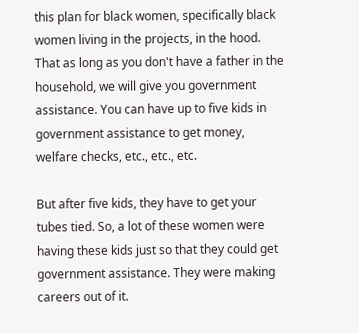this plan for black women, specifically black women living in the projects, in the hood. That as long as you don't have a father in the household, we will give you government assistance. You can have up to five kids in government assistance to get money, welfare checks, etc., etc., etc.

But after five kids, they have to get your tubes tied. So, a lot of these women were having these kids just so that they could get government assistance. They were making careers out of it.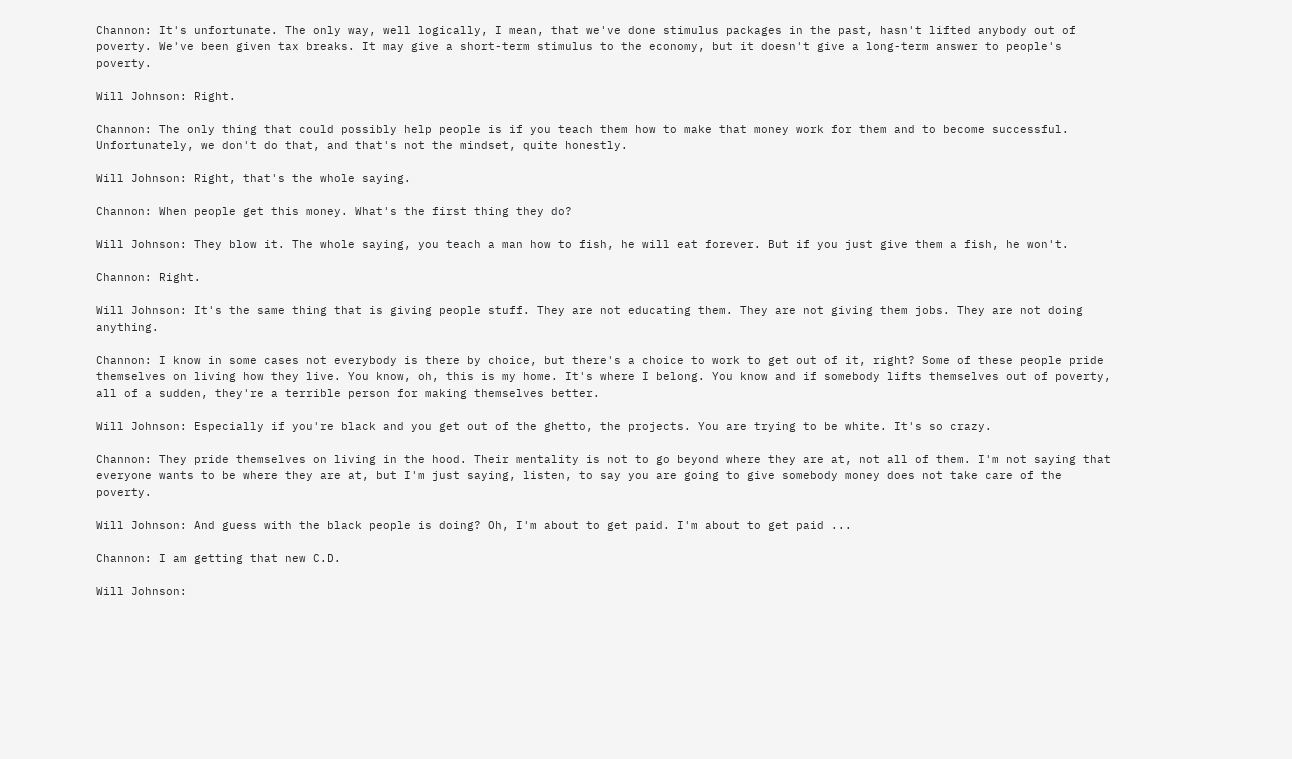Channon: It's unfortunate. The only way, well logically, I mean, that we've done stimulus packages in the past, hasn't lifted anybody out of poverty. We've been given tax breaks. It may give a short-term stimulus to the economy, but it doesn't give a long-term answer to people's poverty.

Will Johnson: Right.

Channon: The only thing that could possibly help people is if you teach them how to make that money work for them and to become successful. Unfortunately, we don't do that, and that's not the mindset, quite honestly.

Will Johnson: Right, that's the whole saying.

Channon: When people get this money. What's the first thing they do?

Will Johnson: They blow it. The whole saying, you teach a man how to fish, he will eat forever. But if you just give them a fish, he won't.

Channon: Right.

Will Johnson: It's the same thing that is giving people stuff. They are not educating them. They are not giving them jobs. They are not doing anything.

Channon: I know in some cases not everybody is there by choice, but there's a choice to work to get out of it, right? Some of these people pride themselves on living how they live. You know, oh, this is my home. It's where I belong. You know and if somebody lifts themselves out of poverty, all of a sudden, they're a terrible person for making themselves better.

Will Johnson: Especially if you're black and you get out of the ghetto, the projects. You are trying to be white. It's so crazy.

Channon: They pride themselves on living in the hood. Their mentality is not to go beyond where they are at, not all of them. I'm not saying that everyone wants to be where they are at, but I'm just saying, listen, to say you are going to give somebody money does not take care of the poverty.

Will Johnson: And guess with the black people is doing? Oh, I'm about to get paid. I'm about to get paid ...

Channon: I am getting that new C.D.

Will Johnson: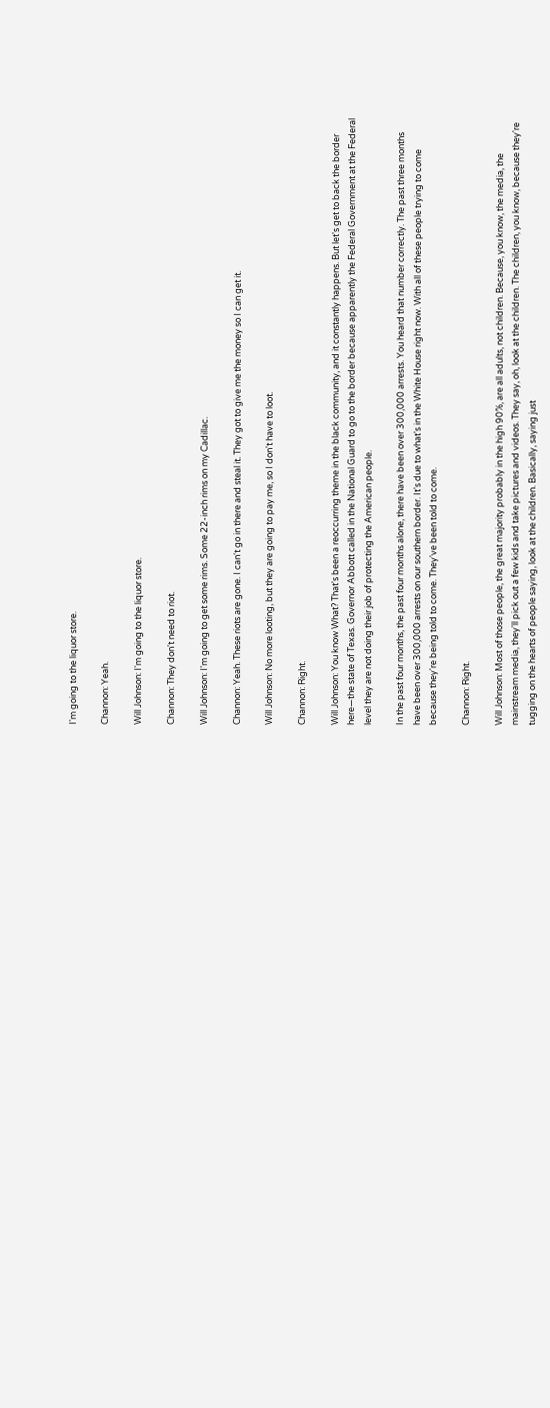I'm going to the liquor store.

Channon: Yeah.

Will Johnson: I'm going to the liquor store.

Channon: They don't need to riot.

Will Johnson: I'm going to get some rims. Some 22-inch rims on my Cadillac.

Channon: Yeah. These riots are gone. I can't go in there and steal it. They got to give me the money so I can get it.

Will Johnson: No more looting, but they are going to pay me, so I don't have to loot.

Channon: Right.

Will Johnson: You know What? That's been a reoccurring theme in the black community, and it constantly happens. But let's get to back the border here—the state of Texas. Governor Abbott called in the National Guard to go to the border because apparently the Federal Government at the Federal level they are not doing their job of protecting the American people.

In the past four months, the past four months alone, there have been over 300,000 arrests. You heard that number correctly. The past three months have been over 300,000 arrests on our southern border. It's due to what's in the White House right now. With all of these people trying to come because they're being told to come. They've been told to come.

Channon: Right.

Will Johnson: Most of those people, the great majority probably in the high 90%, are all adults, not children. Because, you know, the media, the mainstream media, they'll pick out a few kids and take pictures and videos. They say, oh, look at the children. The children, you know, because they're tugging on the hearts of people saying, look at the children. Basically, saying just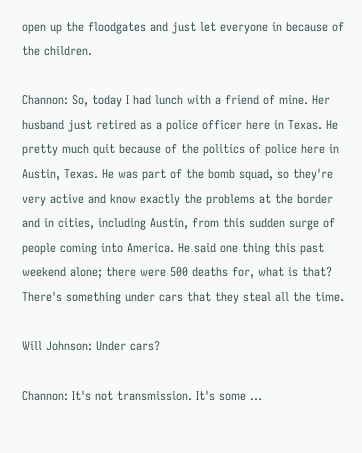open up the floodgates and just let everyone in because of the children.

Channon: So, today I had lunch with a friend of mine. Her husband just retired as a police officer here in Texas. He pretty much quit because of the politics of police here in Austin, Texas. He was part of the bomb squad, so they're very active and know exactly the problems at the border and in cities, including Austin, from this sudden surge of people coming into America. He said one thing this past weekend alone; there were 500 deaths for, what is that? There's something under cars that they steal all the time.

Will Johnson: Under cars?

Channon: It's not transmission. It's some ...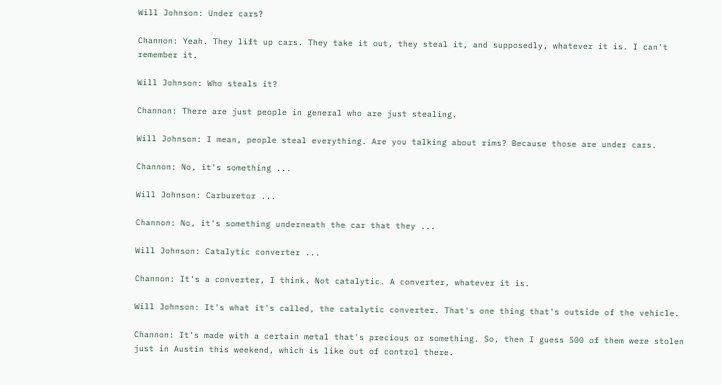Will Johnson: Under cars?

Channon: Yeah. They lift up cars. They take it out, they steal it, and supposedly, whatever it is. I can't remember it.

Will Johnson: Who steals it?

Channon: There are just people in general who are just stealing.

Will Johnson: I mean, people steal everything. Are you talking about rims? Because those are under cars.

Channon: No, it's something ...

Will Johnson: Carburetor ...

Channon: No, it's something underneath the car that they ...

Will Johnson: Catalytic converter ...

Channon: It's a converter, I think. Not catalytic. A converter, whatever it is.

Will Johnson: It's what it's called, the catalytic converter. That's one thing that's outside of the vehicle.

Channon: It's made with a certain metal that's precious or something. So, then I guess 500 of them were stolen just in Austin this weekend, which is like out of control there.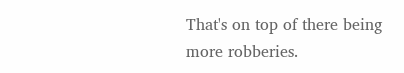That's on top of there being more robberies.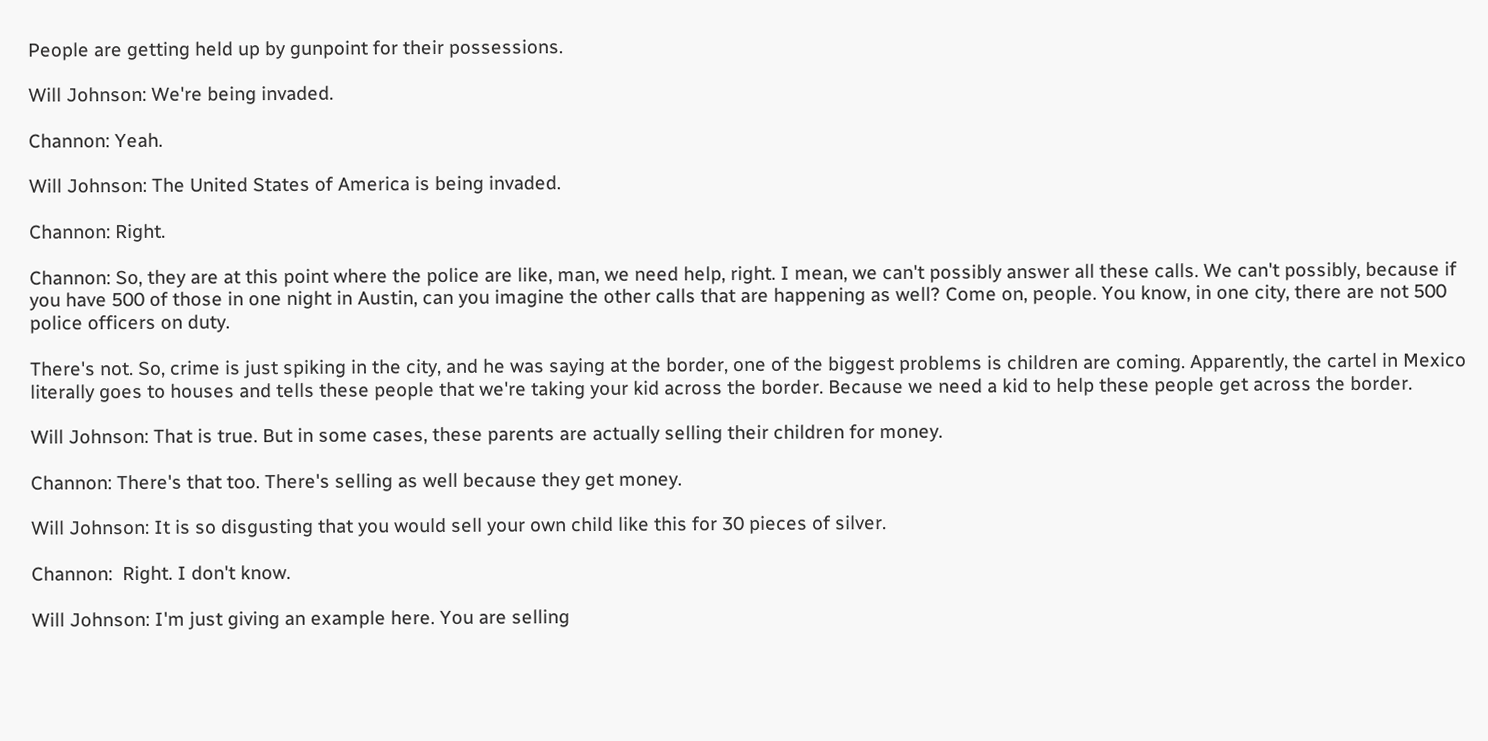People are getting held up by gunpoint for their possessions.

Will Johnson: We're being invaded.

Channon: Yeah.

Will Johnson: The United States of America is being invaded.

Channon: Right.

Channon: So, they are at this point where the police are like, man, we need help, right. I mean, we can't possibly answer all these calls. We can't possibly, because if you have 500 of those in one night in Austin, can you imagine the other calls that are happening as well? Come on, people. You know, in one city, there are not 500 police officers on duty.

There's not. So, crime is just spiking in the city, and he was saying at the border, one of the biggest problems is children are coming. Apparently, the cartel in Mexico literally goes to houses and tells these people that we're taking your kid across the border. Because we need a kid to help these people get across the border.

Will Johnson: That is true. But in some cases, these parents are actually selling their children for money.

Channon: There's that too. There's selling as well because they get money.

Will Johnson: It is so disgusting that you would sell your own child like this for 30 pieces of silver.

Channon:  Right. I don't know.

Will Johnson: I'm just giving an example here. You are selling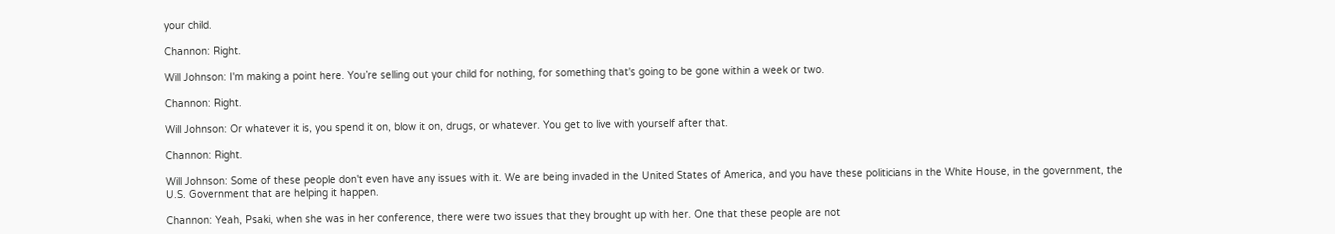your child.

Channon: Right.

Will Johnson: I'm making a point here. You’re selling out your child for nothing, for something that's going to be gone within a week or two.

Channon: Right.

Will Johnson: Or whatever it is, you spend it on, blow it on, drugs, or whatever. You get to live with yourself after that.

Channon: Right.

Will Johnson: Some of these people don't even have any issues with it. We are being invaded in the United States of America, and you have these politicians in the White House, in the government, the U.S. Government that are helping it happen.

Channon: Yeah, Psaki, when she was in her conference, there were two issues that they brought up with her. One that these people are not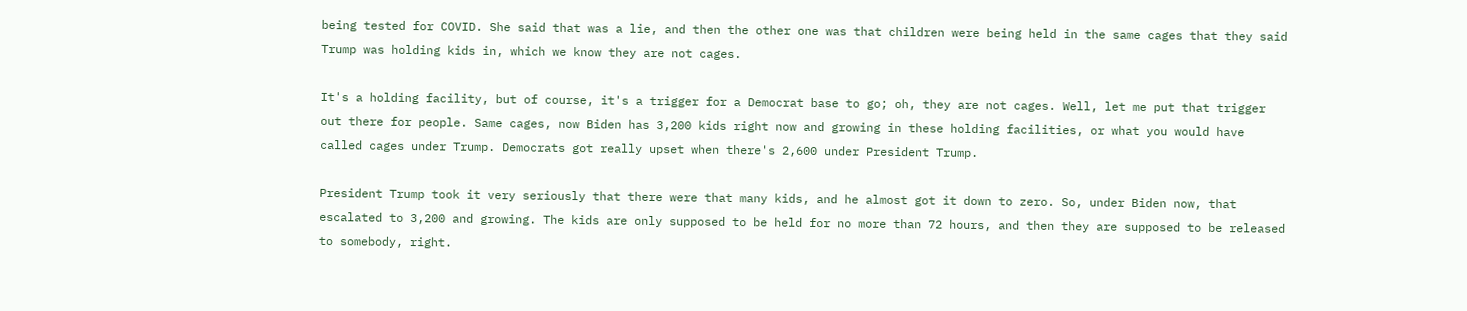being tested for COVID. She said that was a lie, and then the other one was that children were being held in the same cages that they said Trump was holding kids in, which we know they are not cages.

It's a holding facility, but of course, it's a trigger for a Democrat base to go; oh, they are not cages. Well, let me put that trigger out there for people. Same cages, now Biden has 3,200 kids right now and growing in these holding facilities, or what you would have called cages under Trump. Democrats got really upset when there's 2,600 under President Trump.

President Trump took it very seriously that there were that many kids, and he almost got it down to zero. So, under Biden now, that escalated to 3,200 and growing. The kids are only supposed to be held for no more than 72 hours, and then they are supposed to be released to somebody, right.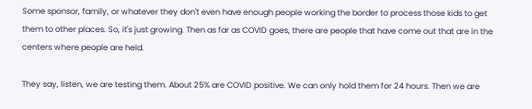Some sponsor, family, or whatever they don't even have enough people working the border to process those kids to get them to other places. So, it's just growing. Then as far as COVID goes, there are people that have come out that are in the centers where people are held.

They say, listen, we are testing them. About 25% are COVID positive. We can only hold them for 24 hours. Then we are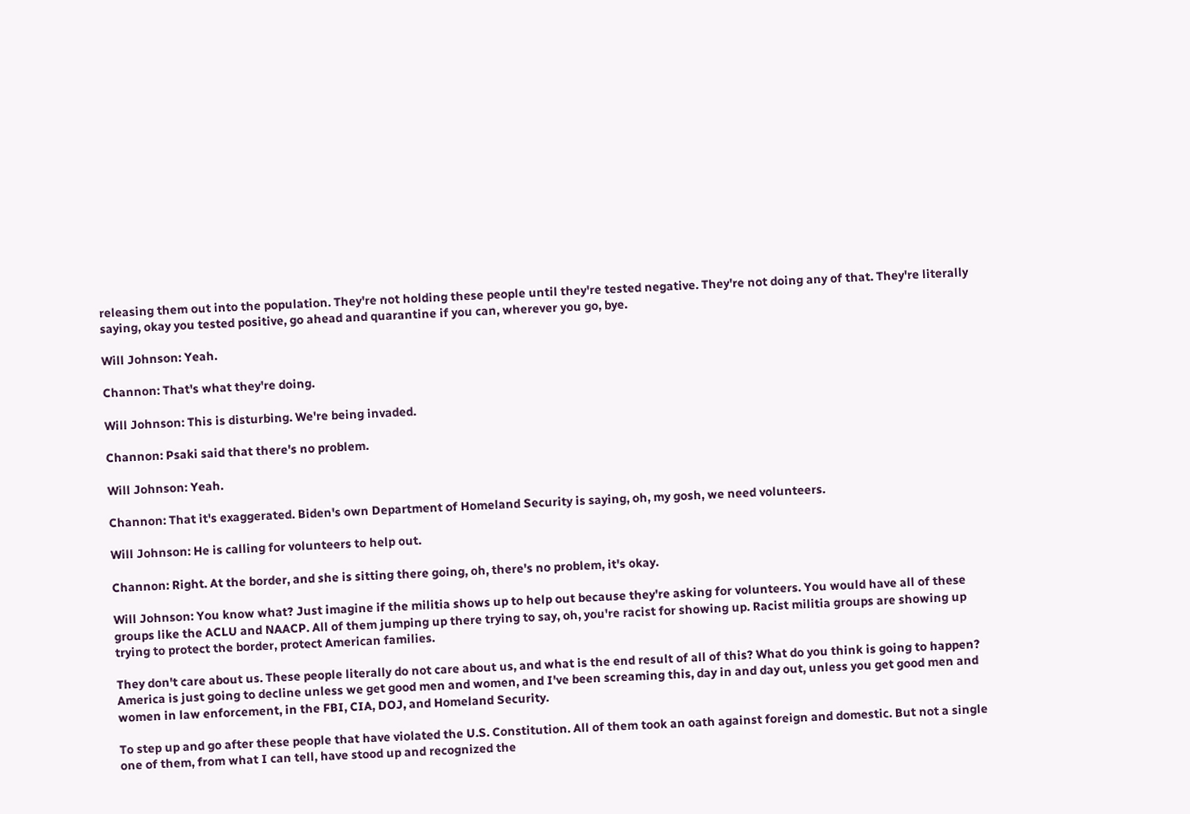releasing them out into the population. They're not holding these people until they're tested negative. They're not doing any of that. They're literally saying, okay you tested positive, go ahead and quarantine if you can, wherever you go, bye.

Will Johnson: Yeah.

Channon: That's what they're doing.

Will Johnson: This is disturbing. We're being invaded.

Channon: Psaki said that there's no problem.

Will Johnson: Yeah.

Channon: That it's exaggerated. Biden's own Department of Homeland Security is saying, oh, my gosh, we need volunteers.

Will Johnson: He is calling for volunteers to help out.

Channon: Right. At the border, and she is sitting there going, oh, there's no problem, it's okay.

Will Johnson: You know what? Just imagine if the militia shows up to help out because they're asking for volunteers. You would have all of these groups like the ACLU and NAACP. All of them jumping up there trying to say, oh, you're racist for showing up. Racist militia groups are showing up trying to protect the border, protect American families.

They don't care about us. These people literally do not care about us, and what is the end result of all of this? What do you think is going to happen? America is just going to decline unless we get good men and women, and I've been screaming this, day in and day out, unless you get good men and women in law enforcement, in the FBI, CIA, DOJ, and Homeland Security.

To step up and go after these people that have violated the U.S. Constitution. All of them took an oath against foreign and domestic. But not a single one of them, from what I can tell, have stood up and recognized the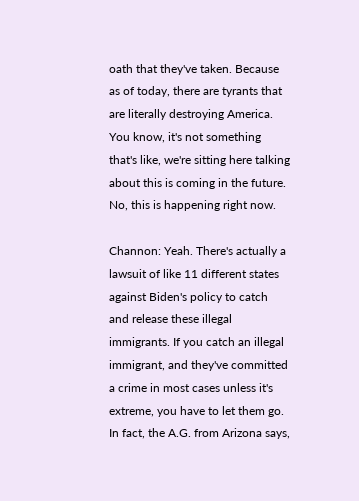oath that they've taken. Because as of today, there are tyrants that are literally destroying America. You know, it's not something that's like, we're sitting here talking about this is coming in the future. No, this is happening right now.

Channon: Yeah. There's actually a lawsuit of like 11 different states against Biden's policy to catch and release these illegal immigrants. If you catch an illegal immigrant, and they've committed a crime in most cases unless it's extreme, you have to let them go. In fact, the A.G. from Arizona says,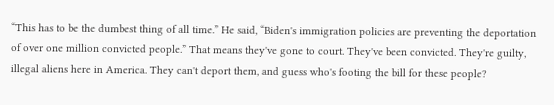“This has to be the dumbest thing of all time.” He said, “Biden's immigration policies are preventing the deportation of over one million convicted people.” That means they've gone to court. They've been convicted. They're guilty, illegal aliens here in America. They can't deport them, and guess who's footing the bill for these people?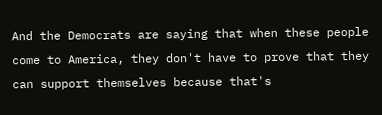And the Democrats are saying that when these people come to America, they don't have to prove that they can support themselves because that's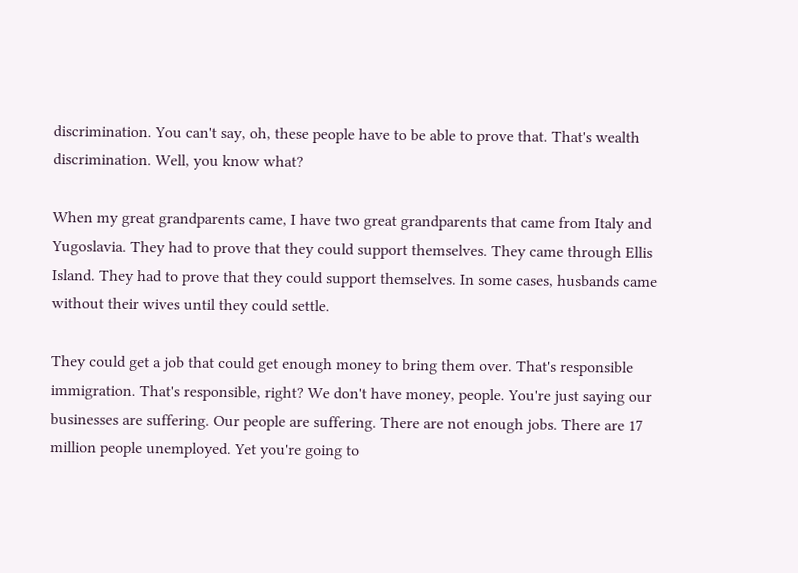discrimination. You can't say, oh, these people have to be able to prove that. That's wealth discrimination. Well, you know what?

When my great grandparents came, I have two great grandparents that came from Italy and Yugoslavia. They had to prove that they could support themselves. They came through Ellis Island. They had to prove that they could support themselves. In some cases, husbands came without their wives until they could settle.

They could get a job that could get enough money to bring them over. That's responsible immigration. That's responsible, right? We don't have money, people. You're just saying our businesses are suffering. Our people are suffering. There are not enough jobs. There are 17 million people unemployed. Yet you're going to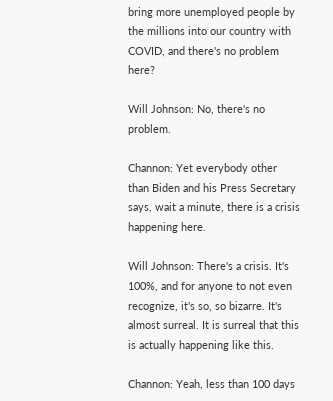bring more unemployed people by the millions into our country with COVID, and there's no problem here?

Will Johnson: No, there's no problem.

Channon: Yet everybody other than Biden and his Press Secretary says, wait a minute, there is a crisis happening here.

Will Johnson: There's a crisis. It's 100%, and for anyone to not even recognize, it's so, so bizarre. It's almost surreal. It is surreal that this is actually happening like this.

Channon: Yeah, less than 100 days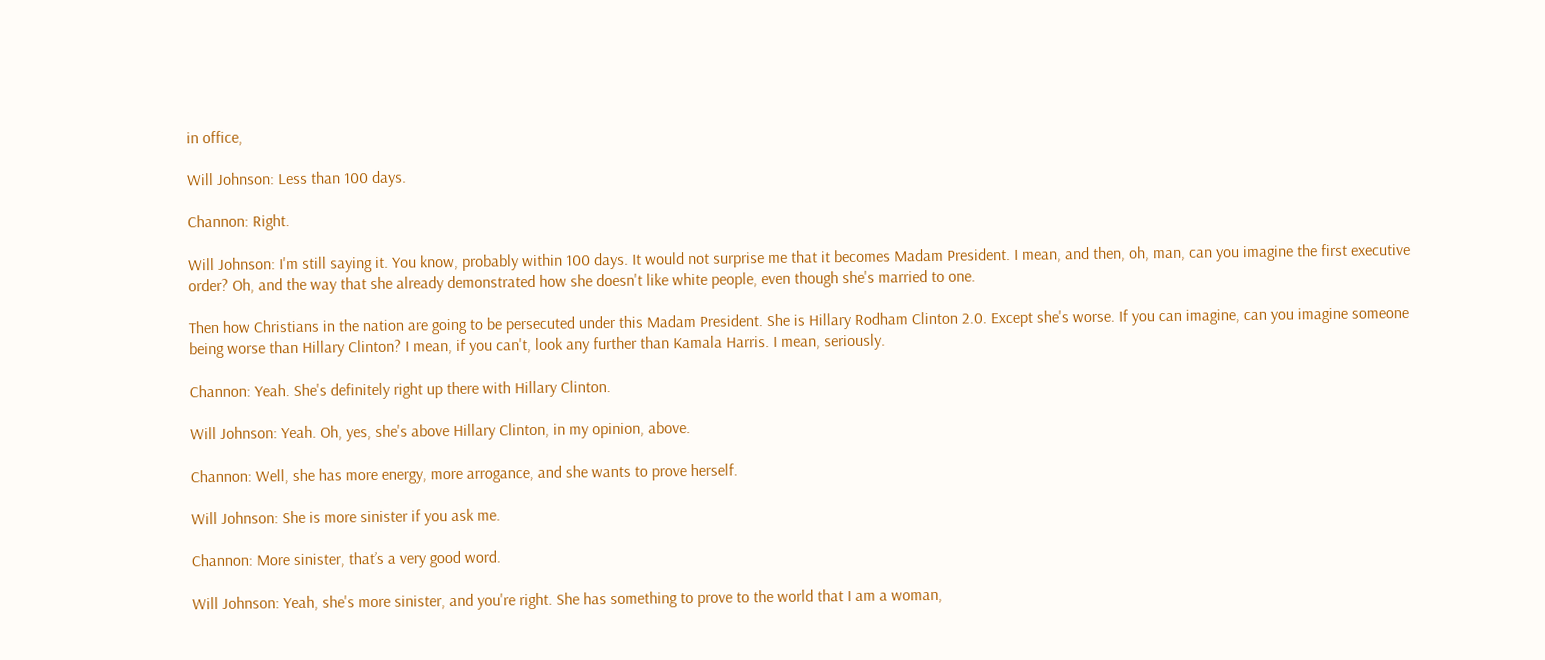in office,

Will Johnson: Less than 100 days.

Channon: Right.

Will Johnson: I'm still saying it. You know, probably within 100 days. It would not surprise me that it becomes Madam President. I mean, and then, oh, man, can you imagine the first executive order? Oh, and the way that she already demonstrated how she doesn't like white people, even though she's married to one.

Then how Christians in the nation are going to be persecuted under this Madam President. She is Hillary Rodham Clinton 2.0. Except she's worse. If you can imagine, can you imagine someone being worse than Hillary Clinton? I mean, if you can't, look any further than Kamala Harris. I mean, seriously.

Channon: Yeah. She's definitely right up there with Hillary Clinton.

Will Johnson: Yeah. Oh, yes, she's above Hillary Clinton, in my opinion, above.

Channon: Well, she has more energy, more arrogance, and she wants to prove herself.

Will Johnson: She is more sinister if you ask me.

Channon: More sinister, that’s a very good word.

Will Johnson: Yeah, she's more sinister, and you're right. She has something to prove to the world that I am a woman,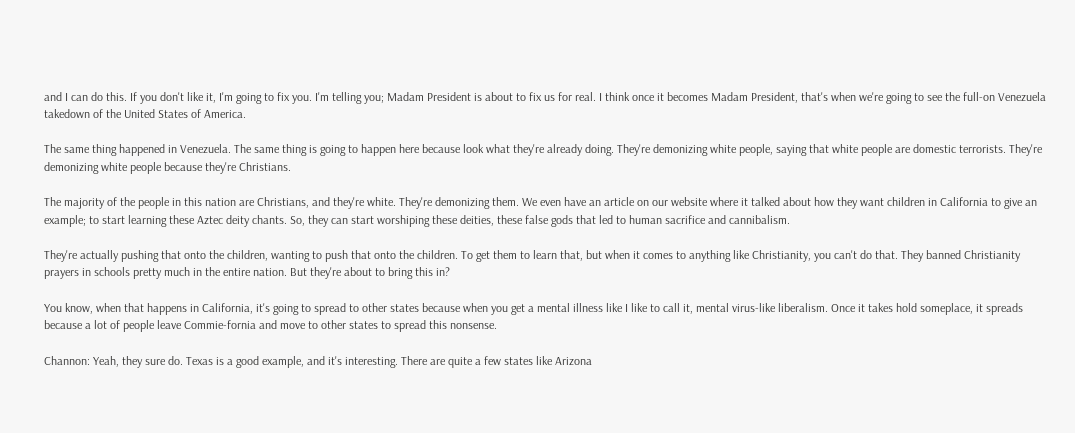and I can do this. If you don't like it, I'm going to fix you. I'm telling you; Madam President is about to fix us for real. I think once it becomes Madam President, that's when we're going to see the full-on Venezuela takedown of the United States of America.

The same thing happened in Venezuela. The same thing is going to happen here because look what they're already doing. They're demonizing white people, saying that white people are domestic terrorists. They're demonizing white people because they're Christians.

The majority of the people in this nation are Christians, and they're white. They're demonizing them. We even have an article on our website where it talked about how they want children in California to give an example; to start learning these Aztec deity chants. So, they can start worshiping these deities, these false gods that led to human sacrifice and cannibalism.

They're actually pushing that onto the children, wanting to push that onto the children. To get them to learn that, but when it comes to anything like Christianity, you can't do that. They banned Christianity prayers in schools pretty much in the entire nation. But they're about to bring this in?

You know, when that happens in California, it's going to spread to other states because when you get a mental illness like I like to call it, mental virus-like liberalism. Once it takes hold someplace, it spreads because a lot of people leave Commie-fornia and move to other states to spread this nonsense.

Channon: Yeah, they sure do. Texas is a good example, and it's interesting. There are quite a few states like Arizona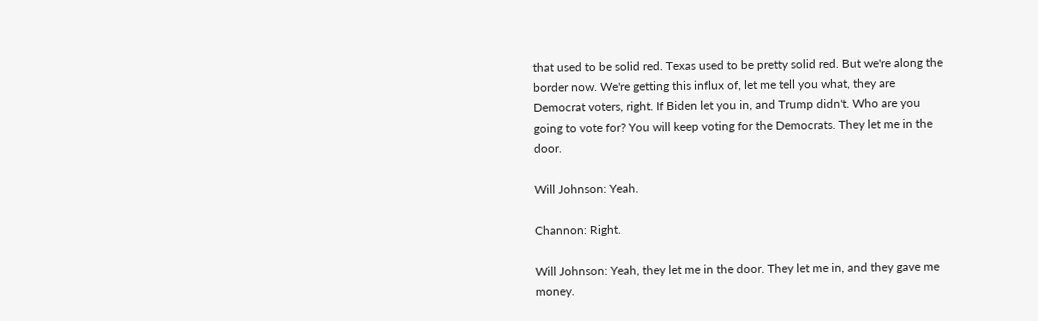that used to be solid red. Texas used to be pretty solid red. But we're along the border now. We're getting this influx of, let me tell you what, they are Democrat voters, right. If Biden let you in, and Trump didn't. Who are you going to vote for? You will keep voting for the Democrats. They let me in the door.

Will Johnson: Yeah.

Channon: Right.

Will Johnson: Yeah, they let me in the door. They let me in, and they gave me money.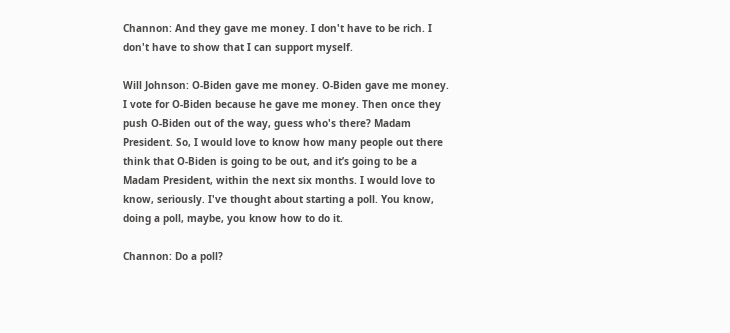Channon: And they gave me money. I don't have to be rich. I don't have to show that I can support myself.

Will Johnson: O-Biden gave me money. O-Biden gave me money. I vote for O-Biden because he gave me money. Then once they push O-Biden out of the way, guess who's there? Madam President. So, I would love to know how many people out there think that O-Biden is going to be out, and it’s going to be a Madam President, within the next six months. I would love to know, seriously. I've thought about starting a poll. You know, doing a poll, maybe, you know how to do it.

Channon: Do a poll?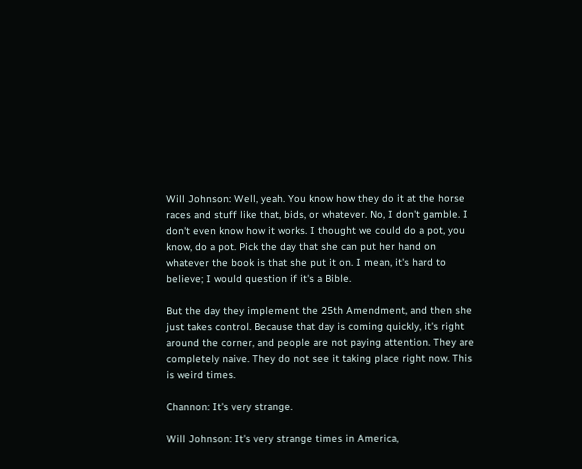Will Johnson: Well, yeah. You know how they do it at the horse races and stuff like that, bids, or whatever. No, I don't gamble. I don't even know how it works. I thought we could do a pot, you know, do a pot. Pick the day that she can put her hand on whatever the book is that she put it on. I mean, it's hard to believe; I would question if it's a Bible.

But the day they implement the 25th Amendment, and then she just takes control. Because that day is coming quickly, it's right around the corner, and people are not paying attention. They are completely naive. They do not see it taking place right now. This is weird times.

Channon: It's very strange.

Will Johnson: It's very strange times in America,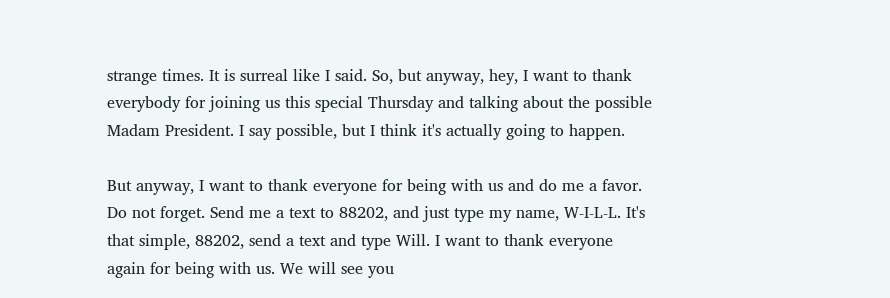strange times. It is surreal like I said. So, but anyway, hey, I want to thank everybody for joining us this special Thursday and talking about the possible Madam President. I say possible, but I think it's actually going to happen.

But anyway, I want to thank everyone for being with us and do me a favor. Do not forget. Send me a text to 88202, and just type my name, W-I-L-L. It's that simple, 88202, send a text and type Will. I want to thank everyone again for being with us. We will see you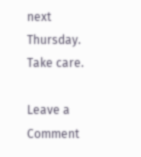next Thursday. Take care.

Leave a Comment